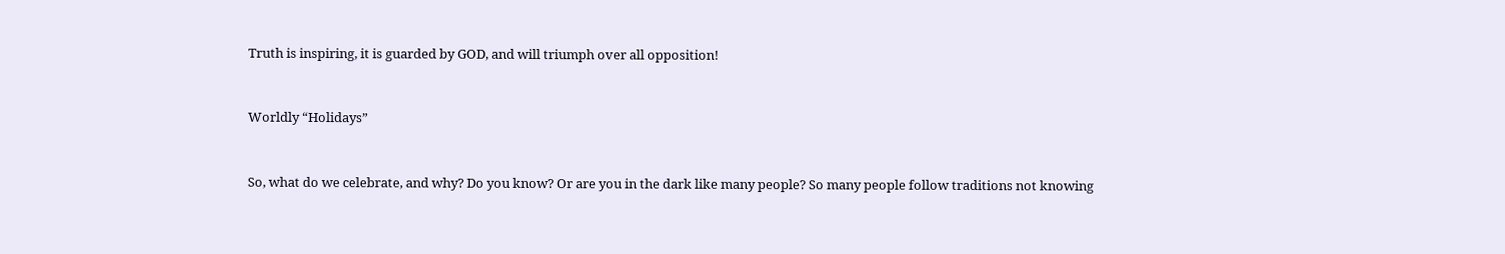Truth is inspiring, it is guarded by GOD, and will triumph over all opposition!


Worldly “Holidays”


So, what do we celebrate, and why? Do you know? Or are you in the dark like many people? So many people follow traditions not knowing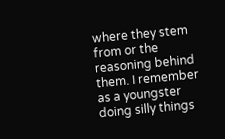where they stem from or the reasoning behind them. I remember as a youngster doing silly things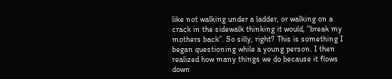like not walking under a ladder, or walking on a crack in the sidewalk thinking it would, “break my mothers back”. So silly, right? This is something I began questioning while a young person. I then realized how many things we do because it flows down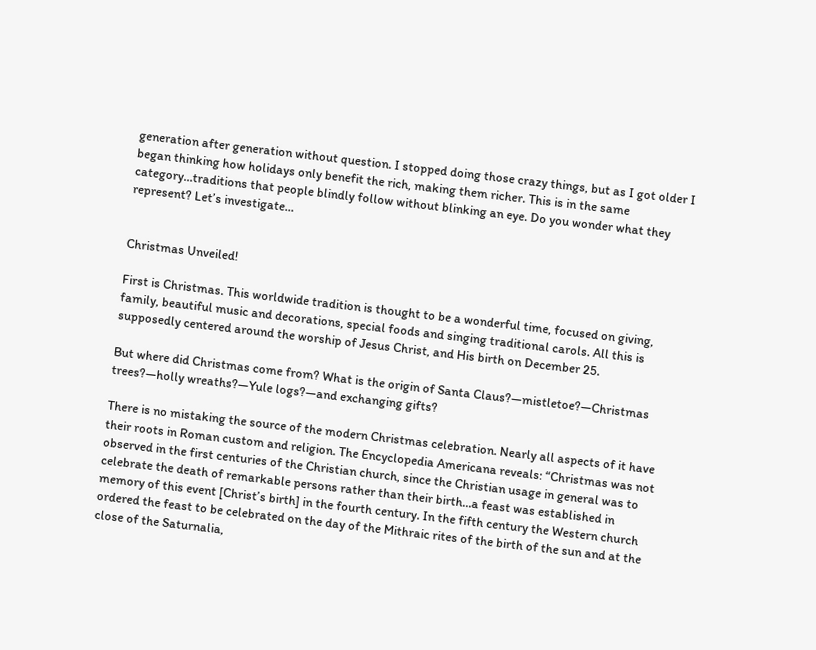generation after generation without question. I stopped doing those crazy things, but as I got older I began thinking how holidays only benefit the rich, making them richer. This is in the same category…traditions that people blindly follow without blinking an eye. Do you wonder what they represent? Let’s investigate…


Christmas Unveiled!

First is Christmas. This worldwide tradition is thought to be a wonderful time, focused on giving, family, beautiful music and decorations, special foods and singing traditional carols. All this is supposedly centered around the worship of Jesus Christ, and His birth on December 25.

But where did Christmas come from? What is the origin of Santa Claus?—mistletoe?—Christmas trees?—holly wreaths?—Yule logs?—and exchanging gifts?

There is no mistaking the source of the modern Christmas celebration. Nearly all aspects of it have their roots in Roman custom and religion. The Encyclopedia Americana reveals: “Christmas was not observed in the first centuries of the Christian church, since the Christian usage in general was to celebrate the death of remarkable persons rather than their birth…a feast was established in memory of this event [Christ’s birth] in the fourth century. In the fifth century the Western church ordered the feast to be celebrated on the day of the Mithraic rites of the birth of the sun and at the close of the Saturnalia,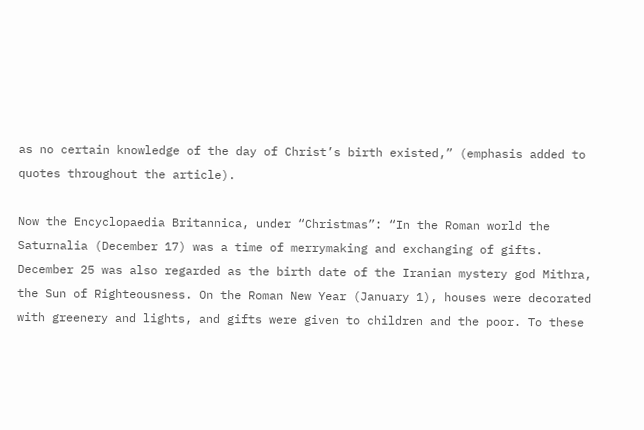as no certain knowledge of the day of Christ’s birth existed,” (emphasis added to quotes throughout the article).

Now the Encyclopaedia Britannica, under “Christmas”: “In the Roman world the Saturnalia (December 17) was a time of merrymaking and exchanging of gifts. December 25 was also regarded as the birth date of the Iranian mystery god Mithra, the Sun of Righteousness. On the Roman New Year (January 1), houses were decorated with greenery and lights, and gifts were given to children and the poor. To these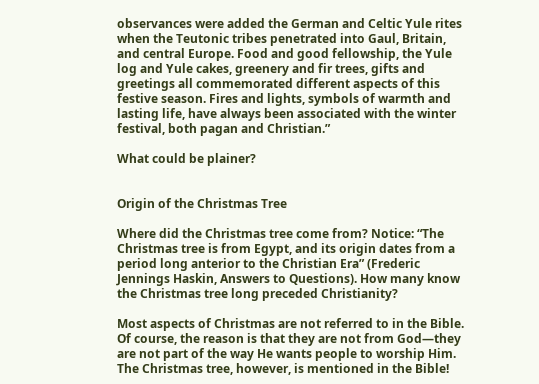observances were added the German and Celtic Yule rites when the Teutonic tribes penetrated into Gaul, Britain, and central Europe. Food and good fellowship, the Yule log and Yule cakes, greenery and fir trees, gifts and greetings all commemorated different aspects of this festive season. Fires and lights, symbols of warmth and lasting life, have always been associated with the winter festival, both pagan and Christian.”

What could be plainer?


Origin of the Christmas Tree

Where did the Christmas tree come from? Notice: “The Christmas tree is from Egypt, and its origin dates from a period long anterior to the Christian Era” (Frederic Jennings Haskin, Answers to Questions). How many know the Christmas tree long preceded Christianity?

Most aspects of Christmas are not referred to in the Bible. Of course, the reason is that they are not from God—they are not part of the way He wants people to worship Him. The Christmas tree, however, is mentioned in the Bible!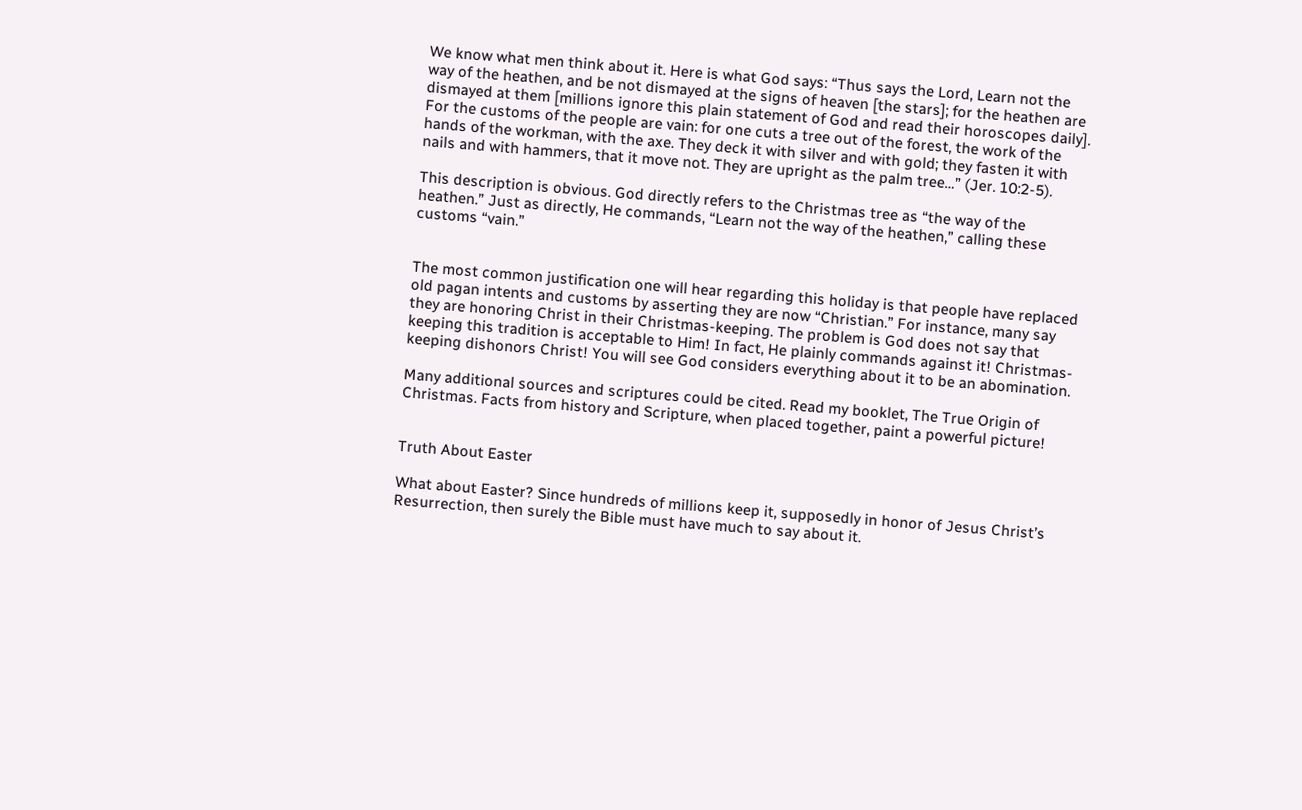We know what men think about it. Here is what God says: “Thus says the Lord, Learn not the way of the heathen, and be not dismayed at the signs of heaven [the stars]; for the heathen are dismayed at them [millions ignore this plain statement of God and read their horoscopes daily]. For the customs of the people are vain: for one cuts a tree out of the forest, the work of the hands of the workman, with the axe. They deck it with silver and with gold; they fasten it with nails and with hammers, that it move not. They are upright as the palm tree…” (Jer. 10:2-5).

This description is obvious. God directly refers to the Christmas tree as “the way of the heathen.” Just as directly, He commands, “Learn not the way of the heathen,” calling these customs “vain.”


The most common justification one will hear regarding this holiday is that people have replaced old pagan intents and customs by asserting they are now “Christian.” For instance, many say they are honoring Christ in their Christmas-keeping. The problem is God does not say that keeping this tradition is acceptable to Him! In fact, He plainly commands against it! Christmas-keeping dishonors Christ! You will see God considers everything about it to be an abomination.

Many additional sources and scriptures could be cited. Read my booklet, The True Origin of Christmas. Facts from history and Scripture, when placed together, paint a powerful picture!


Truth About Easter

What about Easter? Since hundreds of millions keep it, supposedly in honor of Jesus Christ’s Resurrection, then surely the Bible must have much to say about it.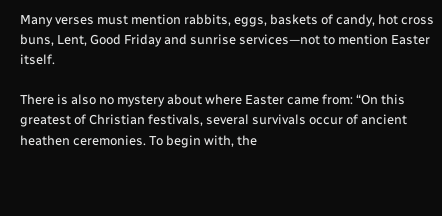Many verses must mention rabbits, eggs, baskets of candy, hot cross buns, Lent, Good Friday and sunrise services—not to mention Easter itself.

There is also no mystery about where Easter came from: “On this greatest of Christian festivals, several survivals occur of ancient heathen ceremonies. To begin with, the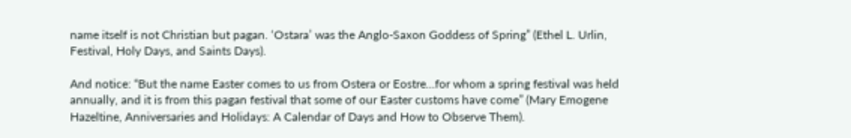name itself is not Christian but pagan. ‘Ostara’ was the Anglo-Saxon Goddess of Spring” (Ethel L. Urlin, Festival, Holy Days, and Saints Days).

And notice: “But the name Easter comes to us from Ostera or Eostre…for whom a spring festival was held annually, and it is from this pagan festival that some of our Easter customs have come” (Mary Emogene Hazeltine, Anniversaries and Holidays: A Calendar of Days and How to Observe Them).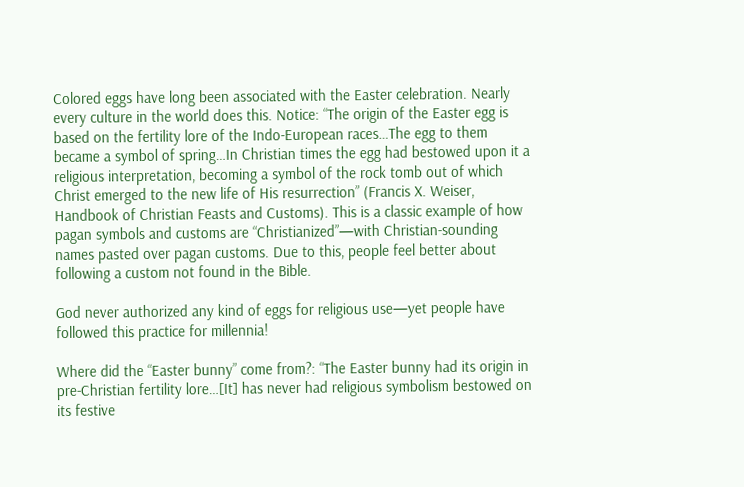Colored eggs have long been associated with the Easter celebration. Nearly every culture in the world does this. Notice: “The origin of the Easter egg is based on the fertility lore of the Indo-European races…The egg to them became a symbol of spring…In Christian times the egg had bestowed upon it a religious interpretation, becoming a symbol of the rock tomb out of which Christ emerged to the new life of His resurrection” (Francis X. Weiser, Handbook of Christian Feasts and Customs). This is a classic example of how pagan symbols and customs are “Christianized”—with Christian-sounding names pasted over pagan customs. Due to this, people feel better about following a custom not found in the Bible.

God never authorized any kind of eggs for religious use—yet people have followed this practice for millennia!

Where did the “Easter bunny” come from?: “The Easter bunny had its origin in pre-Christian fertility lore…[It] has never had religious symbolism bestowed on its festive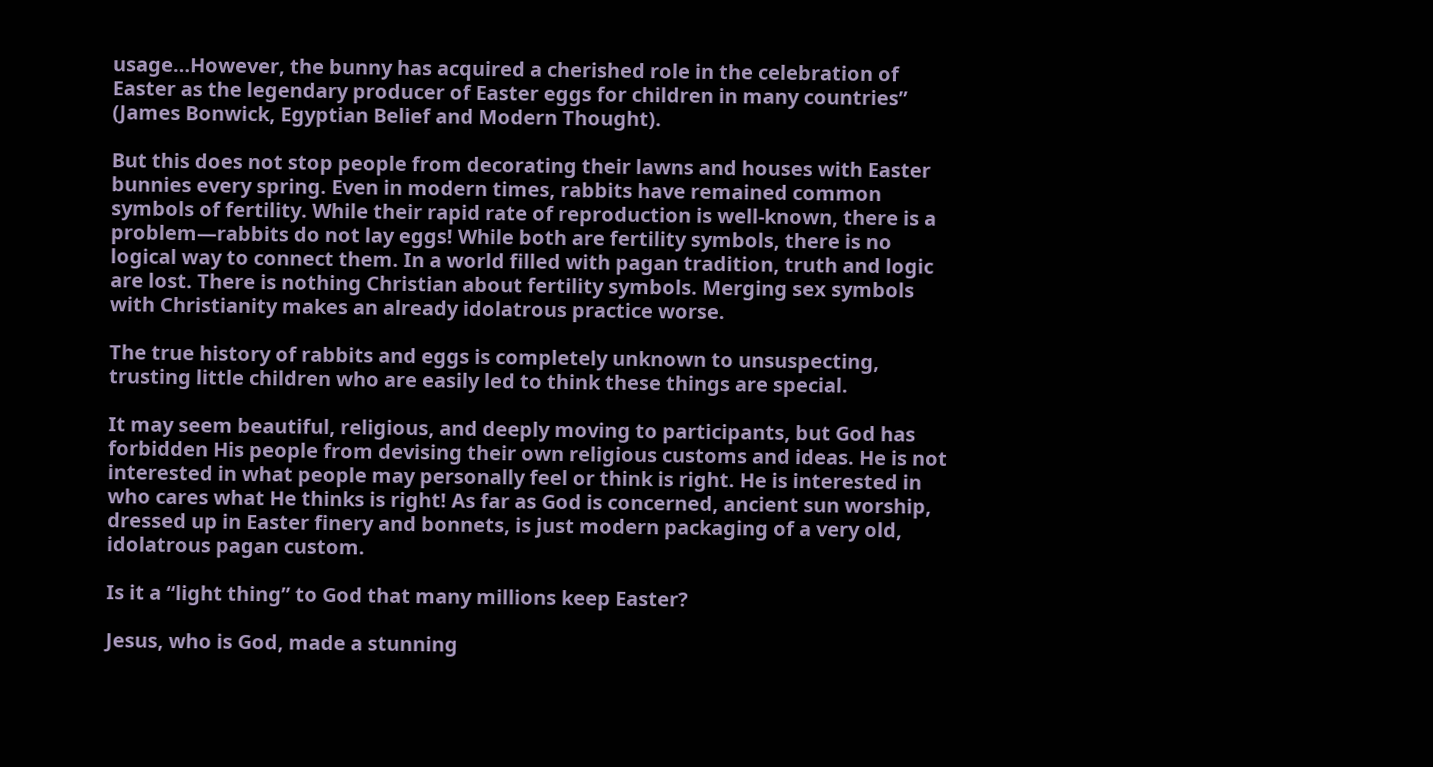usage…However, the bunny has acquired a cherished role in the celebration of Easter as the legendary producer of Easter eggs for children in many countries” (James Bonwick, Egyptian Belief and Modern Thought).

But this does not stop people from decorating their lawns and houses with Easter bunnies every spring. Even in modern times, rabbits have remained common symbols of fertility. While their rapid rate of reproduction is well-known, there is a problem—rabbits do not lay eggs! While both are fertility symbols, there is no logical way to connect them. In a world filled with pagan tradition, truth and logic are lost. There is nothing Christian about fertility symbols. Merging sex symbols with Christianity makes an already idolatrous practice worse.

The true history of rabbits and eggs is completely unknown to unsuspecting, trusting little children who are easily led to think these things are special.

It may seem beautiful, religious, and deeply moving to participants, but God has forbidden His people from devising their own religious customs and ideas. He is not interested in what people may personally feel or think is right. He is interested in who cares what He thinks is right! As far as God is concerned, ancient sun worship, dressed up in Easter finery and bonnets, is just modern packaging of a very old, idolatrous pagan custom.

Is it a “light thing” to God that many millions keep Easter?

Jesus, who is God, made a stunning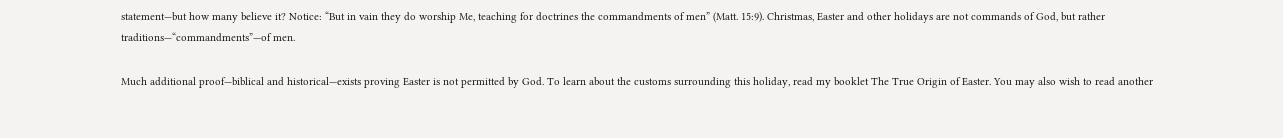statement—but how many believe it? Notice: “But in vain they do worship Me, teaching for doctrines the commandments of men” (Matt. 15:9). Christmas, Easter and other holidays are not commands of God, but rather traditions—“commandments”—of men.

Much additional proof—biblical and historical—exists proving Easter is not permitted by God. To learn about the customs surrounding this holiday, read my booklet The True Origin of Easter. You may also wish to read another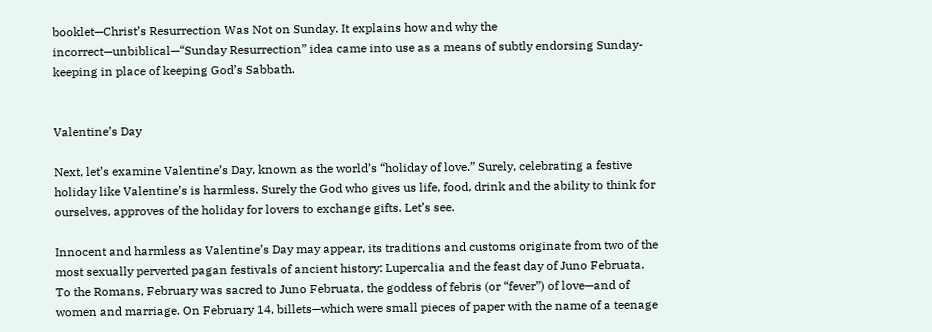booklet—Christ’s Resurrection Was Not on Sunday. It explains how and why the incorrect—unbiblical—“Sunday Resurrection” idea came into use as a means of subtly endorsing Sunday-keeping in place of keeping God’s Sabbath.


Valentine’s Day

Next, let’s examine Valentine’s Day, known as the world’s “holiday of love.” Surely, celebrating a festive holiday like Valentine’s is harmless. Surely the God who gives us life, food, drink and the ability to think for ourselves, approves of the holiday for lovers to exchange gifts. Let’s see.

Innocent and harmless as Valentine’s Day may appear, its traditions and customs originate from two of the most sexually perverted pagan festivals of ancient history: Lupercalia and the feast day of Juno Februata. To the Romans, February was sacred to Juno Februata, the goddess of febris (or “fever”) of love—and of women and marriage. On February 14, billets—which were small pieces of paper with the name of a teenage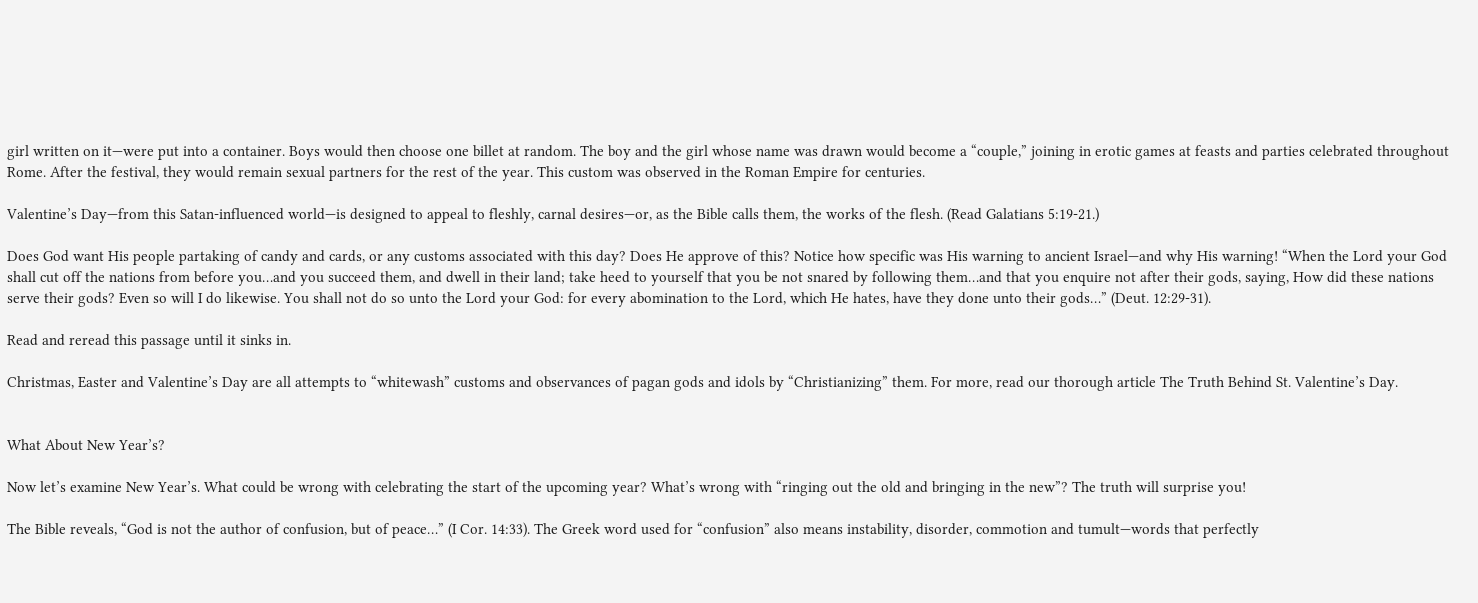girl written on it—were put into a container. Boys would then choose one billet at random. The boy and the girl whose name was drawn would become a “couple,” joining in erotic games at feasts and parties celebrated throughout Rome. After the festival, they would remain sexual partners for the rest of the year. This custom was observed in the Roman Empire for centuries.

Valentine’s Day—from this Satan-influenced world—is designed to appeal to fleshly, carnal desires—or, as the Bible calls them, the works of the flesh. (Read Galatians 5:19-21.)

Does God want His people partaking of candy and cards, or any customs associated with this day? Does He approve of this? Notice how specific was His warning to ancient Israel—and why His warning! “When the Lord your God shall cut off the nations from before you…and you succeed them, and dwell in their land; take heed to yourself that you be not snared by following them…and that you enquire not after their gods, saying, How did these nations serve their gods? Even so will I do likewise. You shall not do so unto the Lord your God: for every abomination to the Lord, which He hates, have they done unto their gods…” (Deut. 12:29-31).

Read and reread this passage until it sinks in.

Christmas, Easter and Valentine’s Day are all attempts to “whitewash” customs and observances of pagan gods and idols by “Christianizing” them. For more, read our thorough article The Truth Behind St. Valentine’s Day.


What About New Year’s?

Now let’s examine New Year’s. What could be wrong with celebrating the start of the upcoming year? What’s wrong with “ringing out the old and bringing in the new”? The truth will surprise you!

The Bible reveals, “God is not the author of confusion, but of peace…” (I Cor. 14:33). The Greek word used for “confusion” also means instability, disorder, commotion and tumult—words that perfectly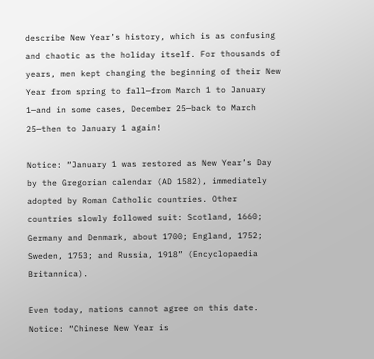describe New Year’s history, which is as confusing and chaotic as the holiday itself. For thousands of years, men kept changing the beginning of their New Year from spring to fall—from March 1 to January 1—and in some cases, December 25—back to March 25—then to January 1 again!

Notice: “January 1 was restored as New Year’s Day by the Gregorian calendar (AD 1582), immediately adopted by Roman Catholic countries. Other countries slowly followed suit: Scotland, 1660; Germany and Denmark, about 1700; England, 1752; Sweden, 1753; and Russia, 1918” (Encyclopaedia Britannica).

Even today, nations cannot agree on this date. Notice: “Chinese New Year is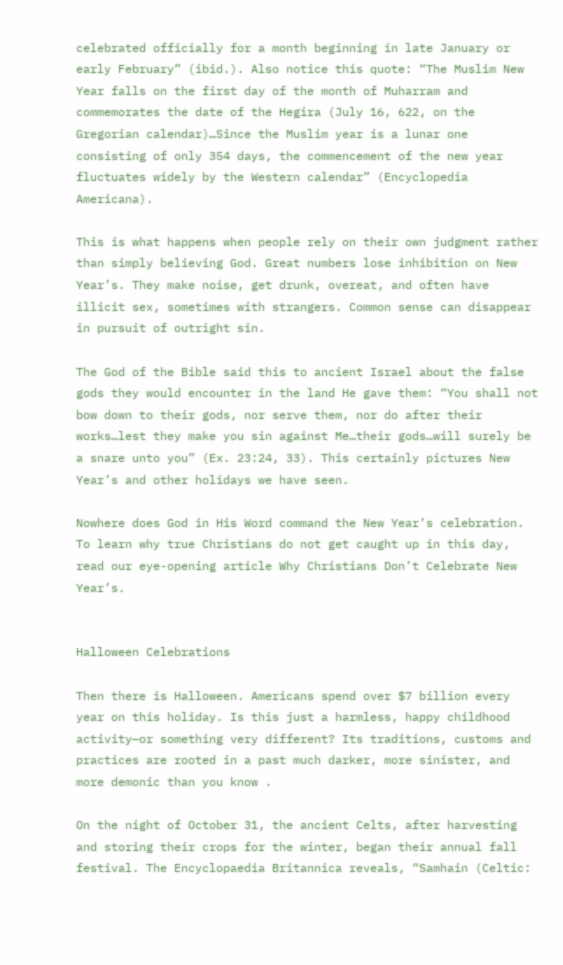celebrated officially for a month beginning in late January or early February” (ibid.). Also notice this quote: “The Muslim New Year falls on the first day of the month of Muharram and commemorates the date of the Hegira (July 16, 622, on the Gregorian calendar)…Since the Muslim year is a lunar one consisting of only 354 days, the commencement of the new year fluctuates widely by the Western calendar” (Encyclopedia Americana).

This is what happens when people rely on their own judgment rather than simply believing God. Great numbers lose inhibition on New Year’s. They make noise, get drunk, overeat, and often have illicit sex, sometimes with strangers. Common sense can disappear in pursuit of outright sin.

The God of the Bible said this to ancient Israel about the false gods they would encounter in the land He gave them: “You shall not bow down to their gods, nor serve them, nor do after their works…lest they make you sin against Me…their gods…will surely be a snare unto you” (Ex. 23:24, 33). This certainly pictures New Year’s and other holidays we have seen.

Nowhere does God in His Word command the New Year’s celebration. To learn why true Christians do not get caught up in this day, read our eye-opening article Why Christians Don’t Celebrate New Year’s.


Halloween Celebrations

Then there is Halloween. Americans spend over $7 billion every year on this holiday. Is this just a harmless, happy childhood activity—or something very different? Its traditions, customs and practices are rooted in a past much darker, more sinister, and more demonic than you know .

On the night of October 31, the ancient Celts, after harvesting and storing their crops for the winter, began their annual fall festival. The Encyclopaedia Britannica reveals, “Samhain (Celtic: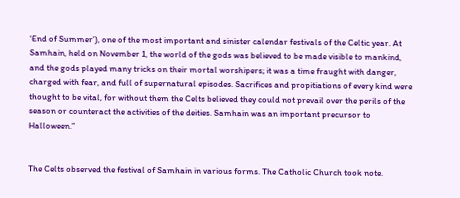‘End of Summer’), one of the most important and sinister calendar festivals of the Celtic year. At Samhain, held on November 1, the world of the gods was believed to be made visible to mankind, and the gods played many tricks on their mortal worshipers; it was a time fraught with danger, charged with fear, and full of supernatural episodes. Sacrifices and propitiations of every kind were thought to be vital, for without them the Celts believed they could not prevail over the perils of the season or counteract the activities of the deities. Samhain was an important precursor to Halloween.”


The Celts observed the festival of Samhain in various forms. The Catholic Church took note.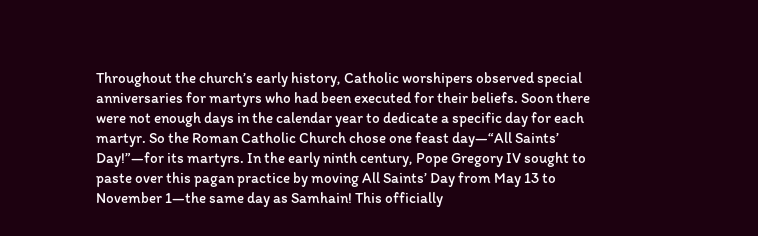Throughout the church’s early history, Catholic worshipers observed special anniversaries for martyrs who had been executed for their beliefs. Soon there were not enough days in the calendar year to dedicate a specific day for each martyr. So the Roman Catholic Church chose one feast day—“All Saints’ Day!”—for its martyrs. In the early ninth century, Pope Gregory IV sought to paste over this pagan practice by moving All Saints’ Day from May 13 to November 1—the same day as Samhain! This officially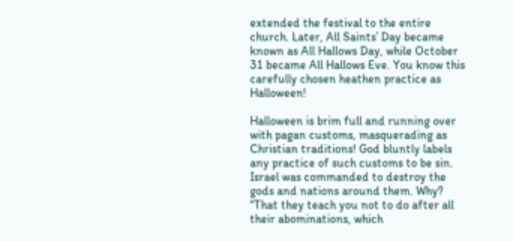extended the festival to the entire church. Later, All Saints’ Day became known as All Hallows Day, while October 31 became All Hallows Eve. You know this carefully chosen heathen practice as Halloween!

Halloween is brim full and running over with pagan customs, masquerading as Christian traditions! God bluntly labels any practice of such customs to be sin. Israel was commanded to destroy the gods and nations around them. Why? “That they teach you not to do after all their abominations, which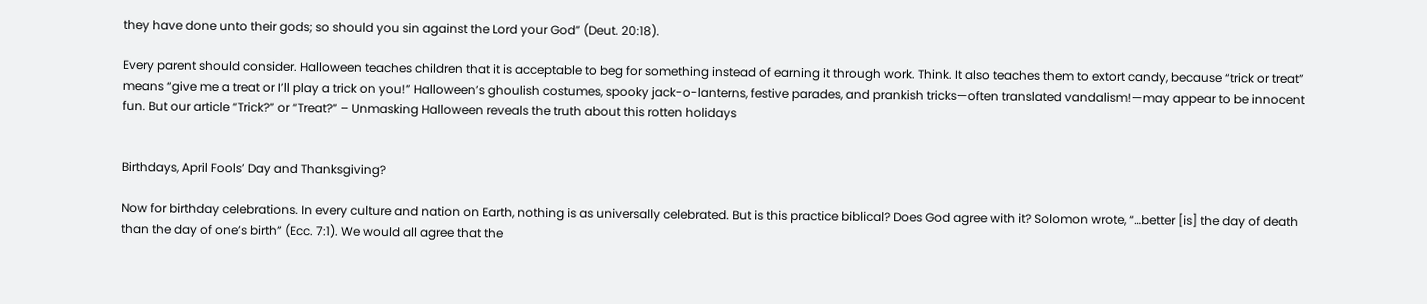they have done unto their gods; so should you sin against the Lord your God” (Deut. 20:18).

Every parent should consider. Halloween teaches children that it is acceptable to beg for something instead of earning it through work. Think. It also teaches them to extort candy, because “trick or treat” means “give me a treat or I’ll play a trick on you!” Halloween’s ghoulish costumes, spooky jack-o-lanterns, festive parades, and prankish tricks—often translated vandalism!—may appear to be innocent fun. But our article “Trick?” or “Treat?” – Unmasking Halloween reveals the truth about this rotten holidays


Birthdays, April Fools’ Day and Thanksgiving?

Now for birthday celebrations. In every culture and nation on Earth, nothing is as universally celebrated. But is this practice biblical? Does God agree with it? Solomon wrote, “…better [is] the day of death than the day of one’s birth” (Ecc. 7:1). We would all agree that the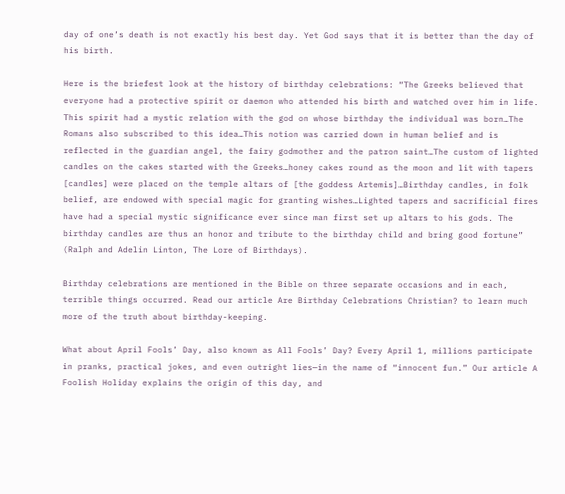day of one’s death is not exactly his best day. Yet God says that it is better than the day of his birth.

Here is the briefest look at the history of birthday celebrations: “The Greeks believed that everyone had a protective spirit or daemon who attended his birth and watched over him in life. This spirit had a mystic relation with the god on whose birthday the individual was born…The Romans also subscribed to this idea…This notion was carried down in human belief and is reflected in the guardian angel, the fairy godmother and the patron saint…The custom of lighted candles on the cakes started with the Greeks…honey cakes round as the moon and lit with tapers [candles] were placed on the temple altars of [the goddess Artemis]…Birthday candles, in folk belief, are endowed with special magic for granting wishes…Lighted tapers and sacrificial fires have had a special mystic significance ever since man first set up altars to his gods. The birthday candles are thus an honor and tribute to the birthday child and bring good fortune” (Ralph and Adelin Linton, The Lore of Birthdays).

Birthday celebrations are mentioned in the Bible on three separate occasions and in each, terrible things occurred. Read our article Are Birthday Celebrations Christian? to learn much more of the truth about birthday-keeping.

What about April Fools’ Day, also known as All Fools’ Day? Every April 1, millions participate in pranks, practical jokes, and even outright lies—in the name of “innocent fun.” Our article A Foolish Holiday explains the origin of this day, and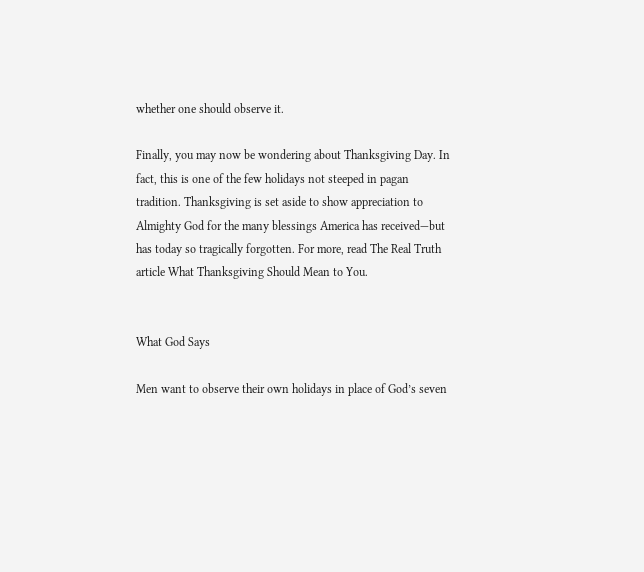whether one should observe it.

Finally, you may now be wondering about Thanksgiving Day. In fact, this is one of the few holidays not steeped in pagan tradition. Thanksgiving is set aside to show appreciation to Almighty God for the many blessings America has received—but has today so tragically forgotten. For more, read The Real Truth article What Thanksgiving Should Mean to You.


What God Says

Men want to observe their own holidays in place of God’s seven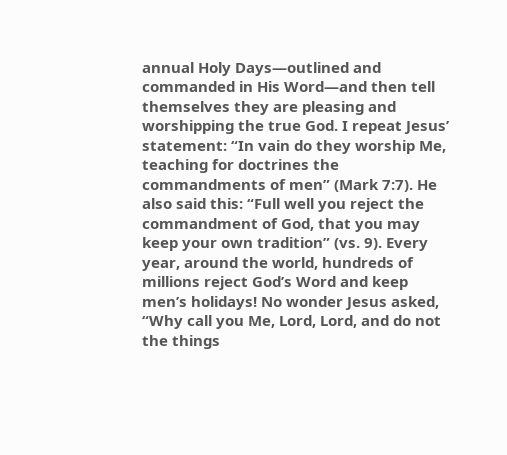annual Holy Days—outlined and commanded in His Word—and then tell themselves they are pleasing and worshipping the true God. I repeat Jesus’ statement: “In vain do they worship Me, teaching for doctrines the commandments of men” (Mark 7:7). He also said this: “Full well you reject the commandment of God, that you may keep your own tradition” (vs. 9). Every year, around the world, hundreds of millions reject God’s Word and keep men’s holidays! No wonder Jesus asked, “Why call you Me, Lord, Lord, and do not the things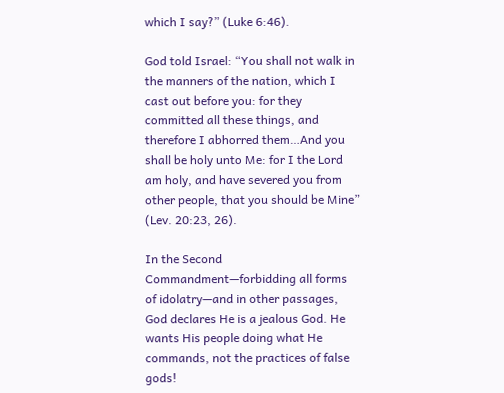which I say?” (Luke 6:46).

God told Israel: “You shall not walk in the manners of the nation, which I cast out before you: for they committed all these things, and therefore I abhorred them…And you shall be holy unto Me: for I the Lord am holy, and have severed you from other people, that you should be Mine” (Lev. 20:23, 26).

In the Second Commandment—forbidding all forms of idolatry—and in other passages, God declares He is a jealous God. He wants His people doing what He commands, not the practices of false gods!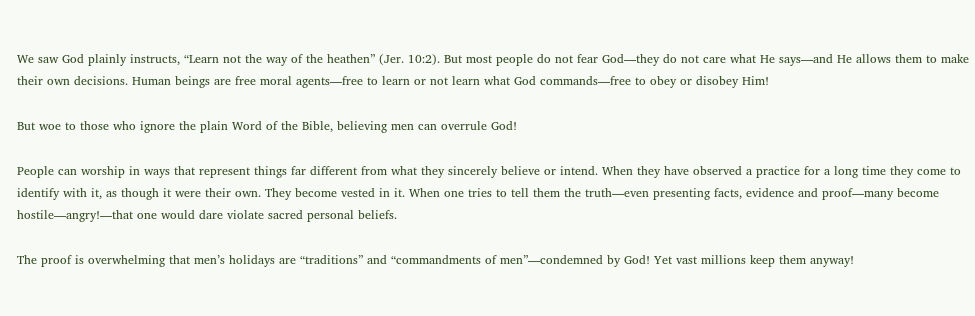We saw God plainly instructs, “Learn not the way of the heathen” (Jer. 10:2). But most people do not fear God—they do not care what He says—and He allows them to make their own decisions. Human beings are free moral agents—free to learn or not learn what God commands—free to obey or disobey Him!

But woe to those who ignore the plain Word of the Bible, believing men can overrule God!

People can worship in ways that represent things far different from what they sincerely believe or intend. When they have observed a practice for a long time they come to identify with it, as though it were their own. They become vested in it. When one tries to tell them the truth—even presenting facts, evidence and proof—many become hostile—angry!—that one would dare violate sacred personal beliefs.

The proof is overwhelming that men’s holidays are “traditions” and “commandments of men”—condemned by God! Yet vast millions keep them anyway!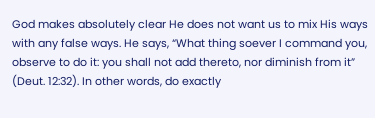God makes absolutely clear He does not want us to mix His ways with any false ways. He says, “What thing soever I command you, observe to do it: you shall not add thereto, nor diminish from it” (Deut. 12:32). In other words, do exactly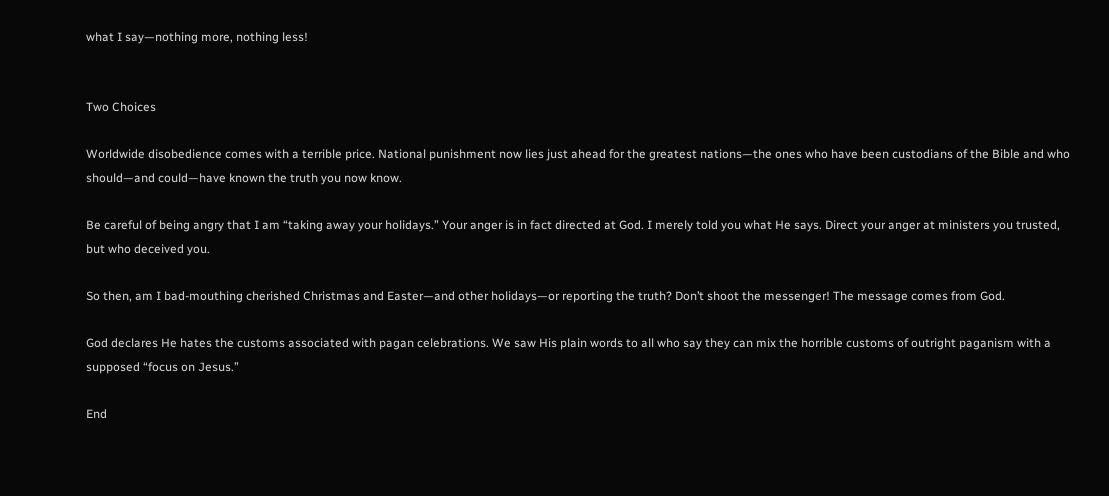what I say—nothing more, nothing less!


Two Choices

Worldwide disobedience comes with a terrible price. National punishment now lies just ahead for the greatest nations—the ones who have been custodians of the Bible and who should—and could—have known the truth you now know.

Be careful of being angry that I am “taking away your holidays.” Your anger is in fact directed at God. I merely told you what He says. Direct your anger at ministers you trusted, but who deceived you.

So then, am I bad-mouthing cherished Christmas and Easter—and other holidays—or reporting the truth? Don’t shoot the messenger! The message comes from God.

God declares He hates the customs associated with pagan celebrations. We saw His plain words to all who say they can mix the horrible customs of outright paganism with a supposed “focus on Jesus.”

End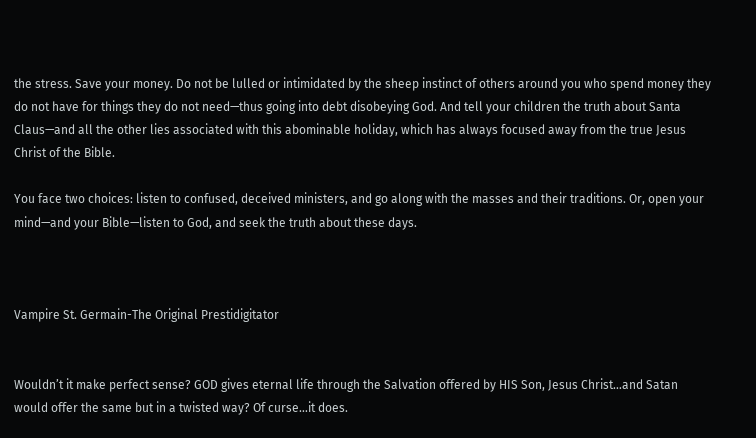the stress. Save your money. Do not be lulled or intimidated by the sheep instinct of others around you who spend money they do not have for things they do not need—thus going into debt disobeying God. And tell your children the truth about Santa Claus—and all the other lies associated with this abominable holiday, which has always focused away from the true Jesus Christ of the Bible.

You face two choices: listen to confused, deceived ministers, and go along with the masses and their traditions. Or, open your mind—and your Bible—listen to God, and seek the truth about these days.



Vampire St. Germain-The Original Prestidigitator


Wouldn’t it make perfect sense? GOD gives eternal life through the Salvation offered by HIS Son, Jesus Christ…and Satan would offer the same but in a twisted way? Of curse…it does.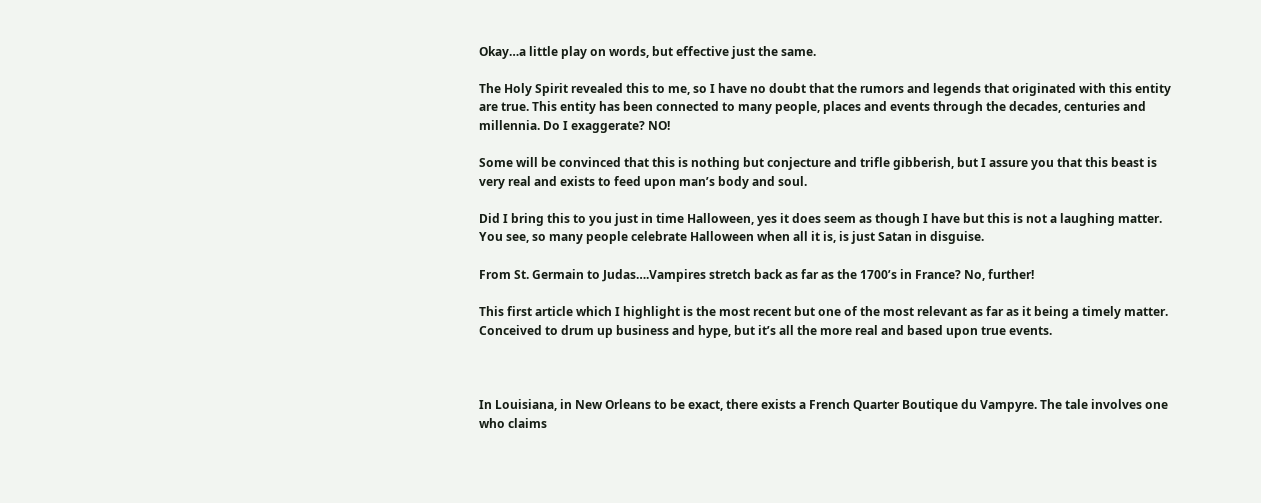Okay…a little play on words, but effective just the same.

The Holy Spirit revealed this to me, so I have no doubt that the rumors and legends that originated with this entity are true. This entity has been connected to many people, places and events through the decades, centuries and millennia. Do I exaggerate? NO!

Some will be convinced that this is nothing but conjecture and trifle gibberish, but I assure you that this beast is very real and exists to feed upon man’s body and soul.

Did I bring this to you just in time Halloween, yes it does seem as though I have but this is not a laughing matter. You see, so many people celebrate Halloween when all it is, is just Satan in disguise.

From St. Germain to Judas….Vampires stretch back as far as the 1700’s in France? No, further!

This first article which I highlight is the most recent but one of the most relevant as far as it being a timely matter. Conceived to drum up business and hype, but it’s all the more real and based upon true events.



In Louisiana, in New Orleans to be exact, there exists a French Quarter Boutique du Vampyre. The tale involves one who claims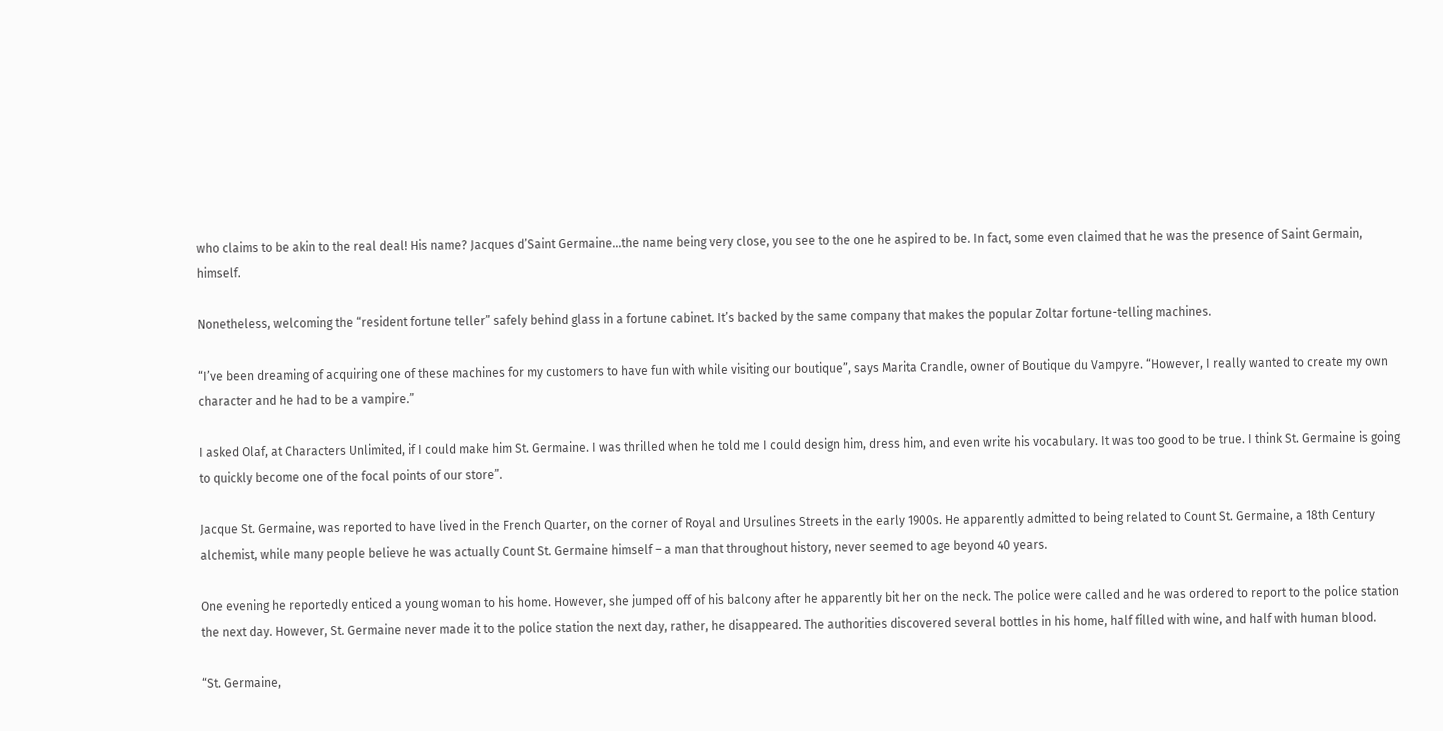who claims to be akin to the real deal! His name? Jacques d’Saint Germaine…the name being very close, you see to the one he aspired to be. In fact, some even claimed that he was the presence of Saint Germain, himself.

Nonetheless, welcoming the “resident fortune teller” safely behind glass in a fortune cabinet. It’s backed by the same company that makes the popular Zoltar fortune-telling machines.

“I’ve been dreaming of acquiring one of these machines for my customers to have fun with while visiting our boutique”, says Marita Crandle, owner of Boutique du Vampyre. “However, I really wanted to create my own character and he had to be a vampire.”

I asked Olaf, at Characters Unlimited, if I could make him St. Germaine. I was thrilled when he told me I could design him, dress him, and even write his vocabulary. It was too good to be true. I think St. Germaine is going to quickly become one of the focal points of our store”.

Jacque St. Germaine, was reported to have lived in the French Quarter, on the corner of Royal and Ursulines Streets in the early 1900s. He apparently admitted to being related to Count St. Germaine, a 18th Century alchemist, while many people believe he was actually Count St. Germaine himself – a man that throughout history, never seemed to age beyond 40 years.

One evening he reportedly enticed a young woman to his home. However, she jumped off of his balcony after he apparently bit her on the neck. The police were called and he was ordered to report to the police station the next day. However, St. Germaine never made it to the police station the next day, rather, he disappeared. The authorities discovered several bottles in his home, half filled with wine, and half with human blood.

“St. Germaine,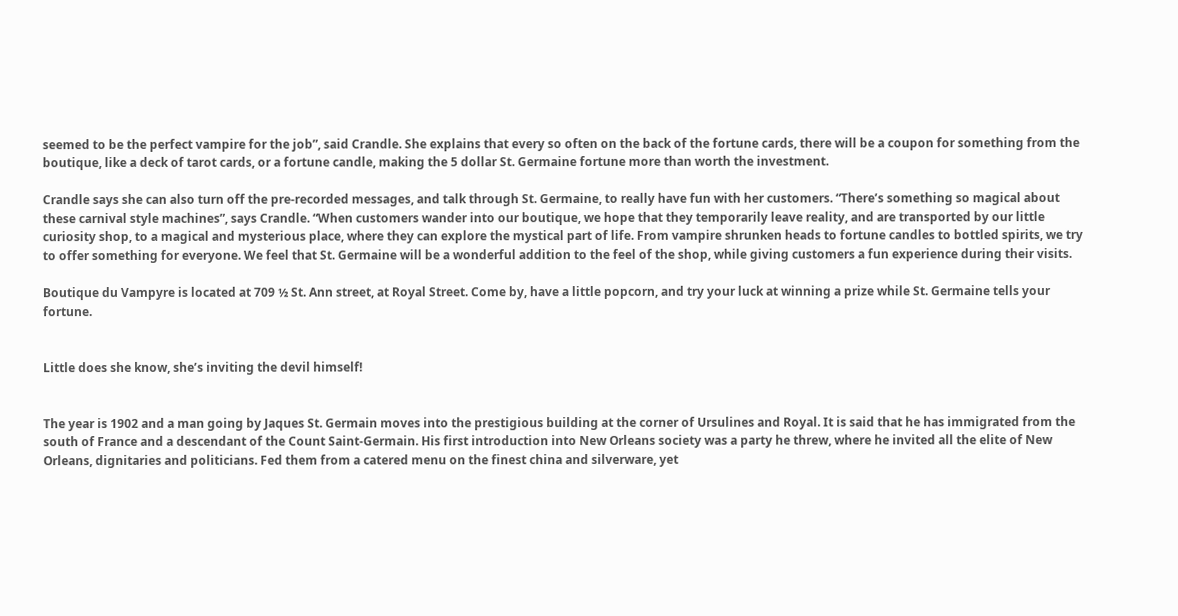seemed to be the perfect vampire for the job”, said Crandle. She explains that every so often on the back of the fortune cards, there will be a coupon for something from the boutique, like a deck of tarot cards, or a fortune candle, making the 5 dollar St. Germaine fortune more than worth the investment.

Crandle says she can also turn off the pre-recorded messages, and talk through St. Germaine, to really have fun with her customers. “There’s something so magical about these carnival style machines”, says Crandle. “When customers wander into our boutique, we hope that they temporarily leave reality, and are transported by our little curiosity shop, to a magical and mysterious place, where they can explore the mystical part of life. From vampire shrunken heads to fortune candles to bottled spirits, we try to offer something for everyone. We feel that St. Germaine will be a wonderful addition to the feel of the shop, while giving customers a fun experience during their visits.

Boutique du Vampyre is located at 709 ½ St. Ann street, at Royal Street. Come by, have a little popcorn, and try your luck at winning a prize while St. Germaine tells your fortune.


Little does she know, she’s inviting the devil himself!


The year is 1902 and a man going by Jaques St. Germain moves into the prestigious building at the corner of Ursulines and Royal. It is said that he has immigrated from the south of France and a descendant of the Count Saint-Germain. His first introduction into New Orleans society was a party he threw, where he invited all the elite of New Orleans, dignitaries and politicians. Fed them from a catered menu on the finest china and silverware, yet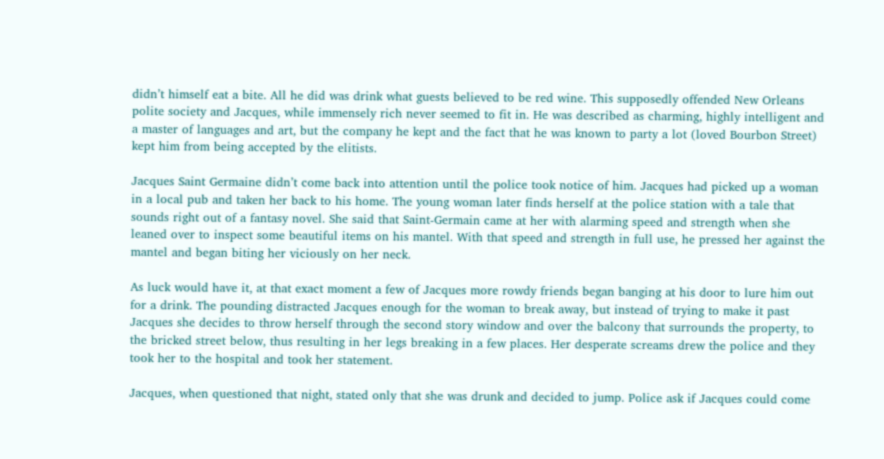didn’t himself eat a bite. All he did was drink what guests believed to be red wine. This supposedly offended New Orleans polite society and Jacques, while immensely rich never seemed to fit in. He was described as charming, highly intelligent and a master of languages and art, but the company he kept and the fact that he was known to party a lot (loved Bourbon Street) kept him from being accepted by the elitists.

Jacques Saint Germaine didn’t come back into attention until the police took notice of him. Jacques had picked up a woman in a local pub and taken her back to his home. The young woman later finds herself at the police station with a tale that sounds right out of a fantasy novel. She said that Saint-Germain came at her with alarming speed and strength when she leaned over to inspect some beautiful items on his mantel. With that speed and strength in full use, he pressed her against the mantel and began biting her viciously on her neck.

As luck would have it, at that exact moment a few of Jacques more rowdy friends began banging at his door to lure him out for a drink. The pounding distracted Jacques enough for the woman to break away, but instead of trying to make it past Jacques she decides to throw herself through the second story window and over the balcony that surrounds the property, to the bricked street below, thus resulting in her legs breaking in a few places. Her desperate screams drew the police and they took her to the hospital and took her statement.

Jacques, when questioned that night, stated only that she was drunk and decided to jump. Police ask if Jacques could come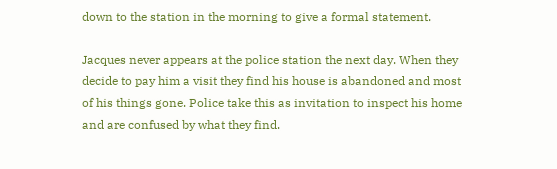down to the station in the morning to give a formal statement.

Jacques never appears at the police station the next day. When they decide to pay him a visit they find his house is abandoned and most of his things gone. Police take this as invitation to inspect his home and are confused by what they find.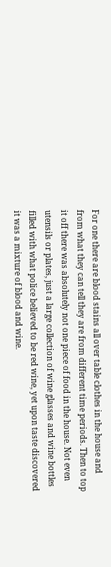For one there are blood stains all over table clothes in the house and from what they can tell they are from different time periods. Then to top it off there was absolutely not one piece of food in the house. Not even utensils or plates, just a large collection of wine glasses and wine bottles filled with what police believed to be red wine, yet upon taste discovered it was a mixture of blood and wine.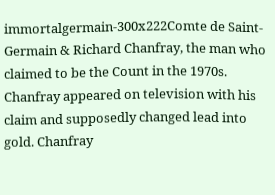immortalgermain-300x222Comte de Saint-Germain & Richard Chanfray, the man who claimed to be the Count in the 1970s. Chanfray appeared on television with his claim and supposedly changed lead into gold. Chanfray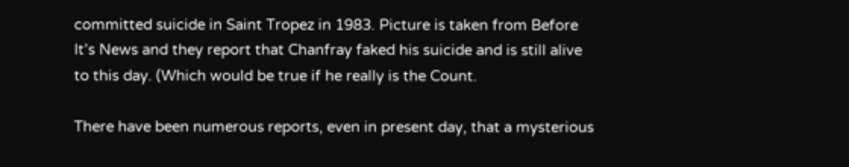committed suicide in Saint Tropez in 1983. Picture is taken from Before It’s News and they report that Chanfray faked his suicide and is still alive to this day. (Which would be true if he really is the Count.

There have been numerous reports, even in present day, that a mysterious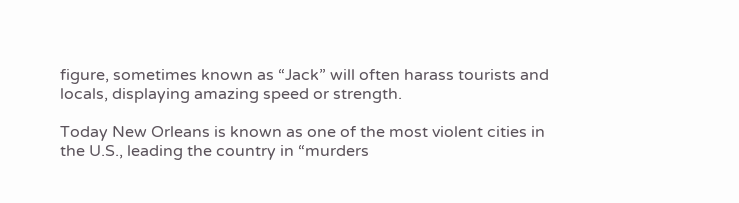figure, sometimes known as “Jack” will often harass tourists and locals, displaying amazing speed or strength.

Today New Orleans is known as one of the most violent cities in the U.S., leading the country in “murders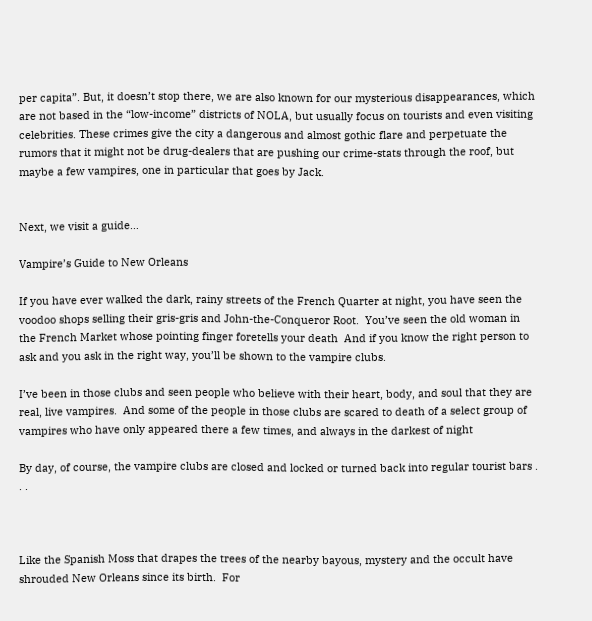per capita”. But, it doesn’t stop there, we are also known for our mysterious disappearances, which are not based in the “low-income” districts of NOLA, but usually focus on tourists and even visiting celebrities. These crimes give the city a dangerous and almost gothic flare and perpetuate the rumors that it might not be drug-dealers that are pushing our crime-stats through the roof, but maybe a few vampires, one in particular that goes by Jack.


Next, we visit a guide…

Vampire’s Guide to New Orleans

If you have ever walked the dark, rainy streets of the French Quarter at night, you have seen the voodoo shops selling their gris-gris and John-the-Conqueror Root.  You’ve seen the old woman in the French Market whose pointing finger foretells your death  And if you know the right person to ask and you ask in the right way, you’ll be shown to the vampire clubs.

I’ve been in those clubs and seen people who believe with their heart, body, and soul that they are real, live vampires.  And some of the people in those clubs are scared to death of a select group of vampires who have only appeared there a few times, and always in the darkest of night

By day, of course, the vampire clubs are closed and locked or turned back into regular tourist bars . . .



Like the Spanish Moss that drapes the trees of the nearby bayous, mystery and the occult have shrouded New Orleans since its birth.  For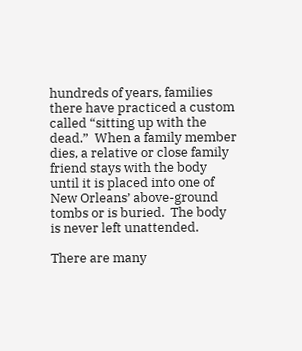hundreds of years, families there have practiced a custom called “sitting up with the dead.”  When a family member dies, a relative or close family friend stays with the body until it is placed into one of New Orleans’ above-ground tombs or is buried.  The body is never left unattended.

There are many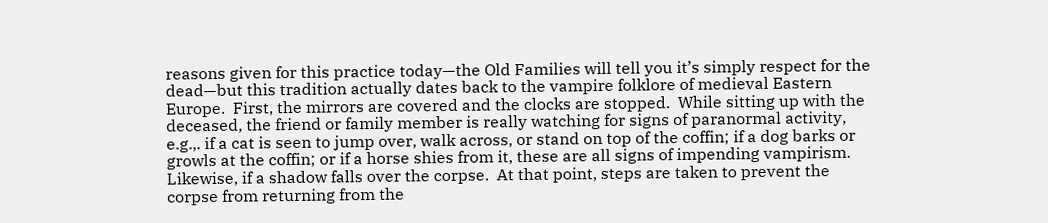reasons given for this practice today—the Old Families will tell you it’s simply respect for the dead—but this tradition actually dates back to the vampire folklore of medieval Eastern Europe.  First, the mirrors are covered and the clocks are stopped.  While sitting up with the deceased, the friend or family member is really watching for signs of paranormal activity, e.g.,. if a cat is seen to jump over, walk across, or stand on top of the coffin; if a dog barks or growls at the coffin; or if a horse shies from it, these are all signs of impending vampirism.  Likewise, if a shadow falls over the corpse.  At that point, steps are taken to prevent the corpse from returning from the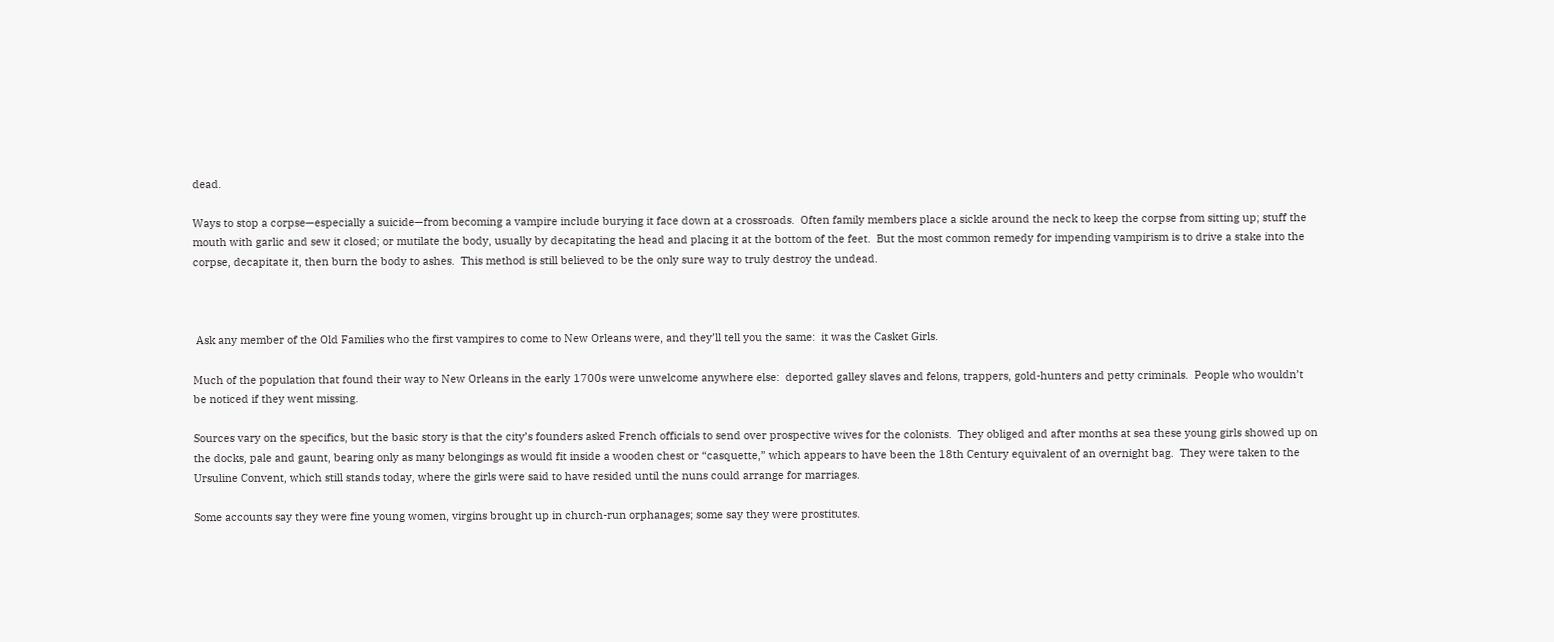dead.

Ways to stop a corpse—especially a suicide—from becoming a vampire include burying it face down at a crossroads.  Often family members place a sickle around the neck to keep the corpse from sitting up; stuff the mouth with garlic and sew it closed; or mutilate the body, usually by decapitating the head and placing it at the bottom of the feet.  But the most common remedy for impending vampirism is to drive a stake into the corpse, decapitate it, then burn the body to ashes.  This method is still believed to be the only sure way to truly destroy the undead.



 Ask any member of the Old Families who the first vampires to come to New Orleans were, and they’ll tell you the same:  it was the Casket Girls.

Much of the population that found their way to New Orleans in the early 1700s were unwelcome anywhere else:  deported galley slaves and felons, trappers, gold-hunters and petty criminals.  People who wouldn’t be noticed if they went missing.

Sources vary on the specifics, but the basic story is that the city’s founders asked French officials to send over prospective wives for the colonists.  They obliged and after months at sea these young girls showed up on the docks, pale and gaunt, bearing only as many belongings as would fit inside a wooden chest or “casquette,” which appears to have been the 18th Century equivalent of an overnight bag.  They were taken to the Ursuline Convent, which still stands today, where the girls were said to have resided until the nuns could arrange for marriages.

Some accounts say they were fine young women, virgins brought up in church-run orphanages; some say they were prostitutes.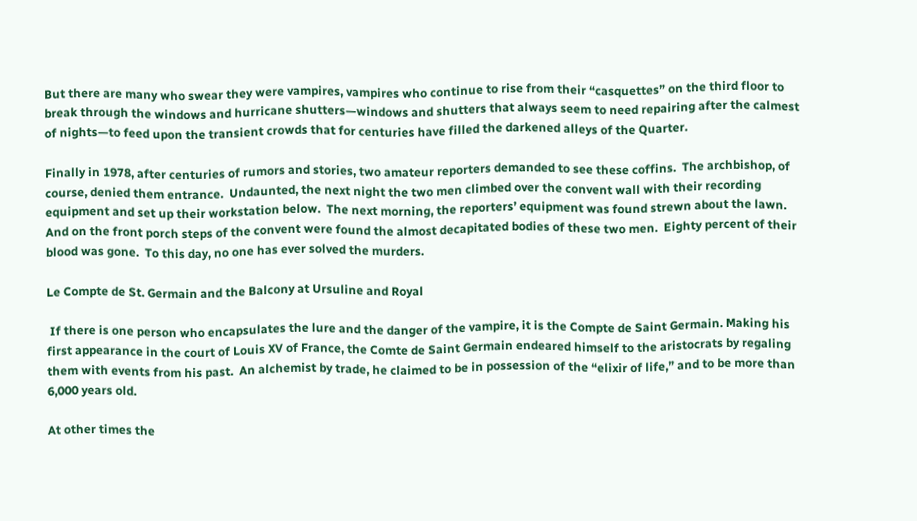But there are many who swear they were vampires, vampires who continue to rise from their “casquettes” on the third floor to break through the windows and hurricane shutters—windows and shutters that always seem to need repairing after the calmest of nights—to feed upon the transient crowds that for centuries have filled the darkened alleys of the Quarter.

Finally in 1978, after centuries of rumors and stories, two amateur reporters demanded to see these coffins.  The archbishop, of course, denied them entrance.  Undaunted, the next night the two men climbed over the convent wall with their recording equipment and set up their workstation below.  The next morning, the reporters’ equipment was found strewn about the lawn.  And on the front porch steps of the convent were found the almost decapitated bodies of these two men.  Eighty percent of their blood was gone.  To this day, no one has ever solved the murders.

Le Compte de St. Germain and the Balcony at Ursuline and Royal

 If there is one person who encapsulates the lure and the danger of the vampire, it is the Compte de Saint Germain. Making his first appearance in the court of Louis XV of France, the Comte de Saint Germain endeared himself to the aristocrats by regaling them with events from his past.  An alchemist by trade, he claimed to be in possession of the “elixir of life,” and to be more than 6,000 years old.

At other times the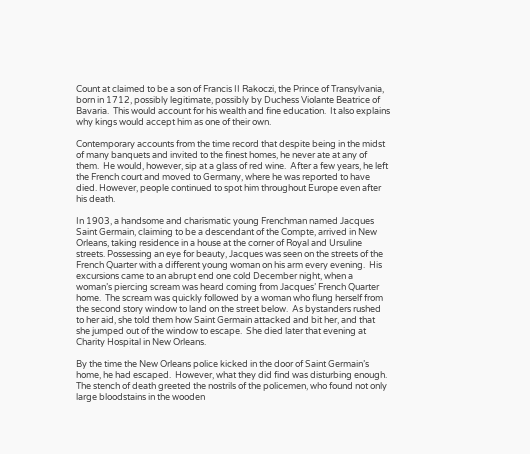Count at claimed to be a son of Francis II Rakoczi, the Prince of Transylvania, born in 1712, possibly legitimate, possibly by Duchess Violante Beatrice of Bavaria.  This would account for his wealth and fine education.  It also explains why kings would accept him as one of their own.

Contemporary accounts from the time record that despite being in the midst of many banquets and invited to the finest homes, he never ate at any of them.  He would, however, sip at a glass of red wine.  After a few years, he left the French court and moved to Germany, where he was reported to have died. However, people continued to spot him throughout Europe even after his death.

In 1903, a handsome and charismatic young Frenchman named Jacques Saint Germain, claiming to be a descendant of the Compte, arrived in New Orleans, taking residence in a house at the corner of Royal and Ursuline streets. Possessing an eye for beauty, Jacques was seen on the streets of the French Quarter with a different young woman on his arm every evening.  His excursions came to an abrupt end one cold December night, when a woman’s piercing scream was heard coming from Jacques’ French Quarter home.  The scream was quickly followed by a woman who flung herself from the second story window to land on the street below.  As bystanders rushed to her aid, she told them how Saint Germain attacked and bit her, and that she jumped out of the window to escape.  She died later that evening at Charity Hospital in New Orleans.

By the time the New Orleans police kicked in the door of Saint Germain’s home, he had escaped.  However, what they did find was disturbing enough.  The stench of death greeted the nostrils of the policemen, who found not only large bloodstains in the wooden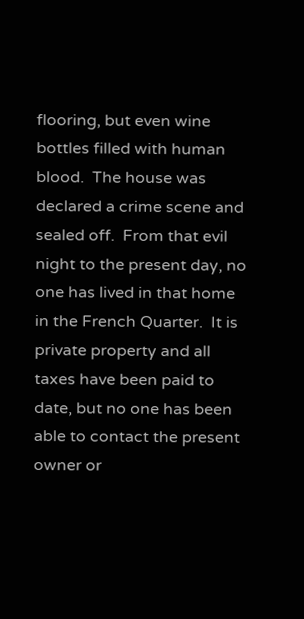flooring, but even wine bottles filled with human blood.  The house was declared a crime scene and sealed off.  From that evil night to the present day, no one has lived in that home in the French Quarter.  It is private property and all taxes have been paid to date, but no one has been able to contact the present owner or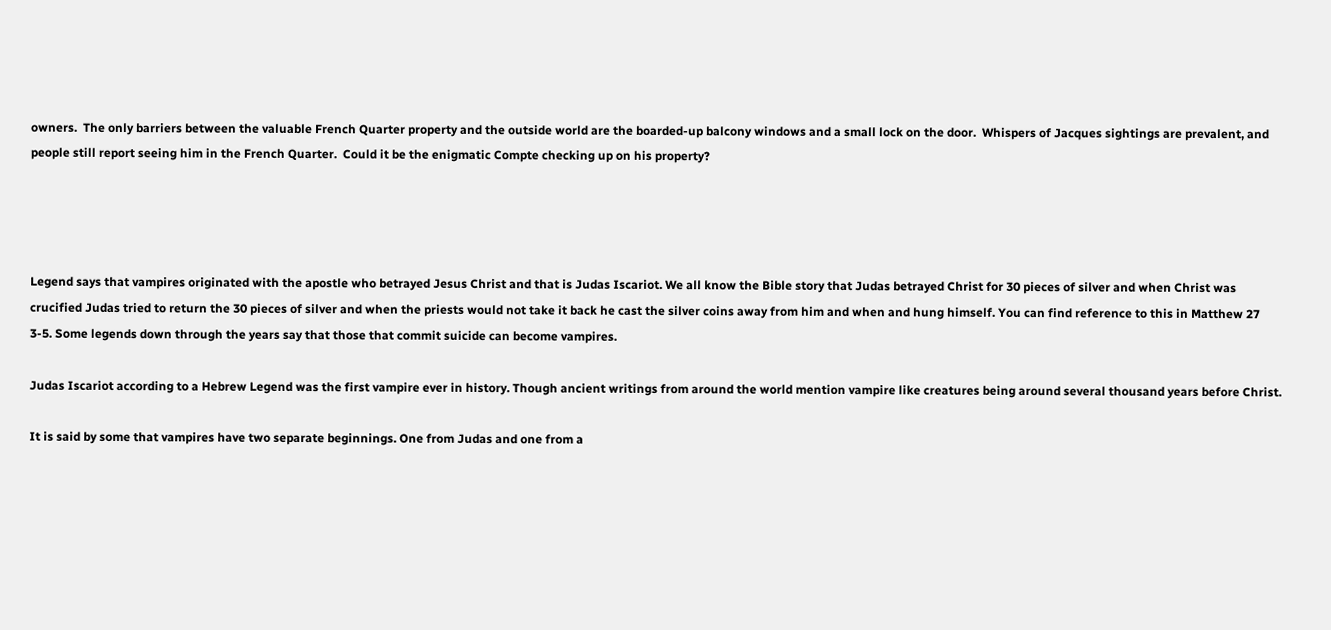owners.  The only barriers between the valuable French Quarter property and the outside world are the boarded-up balcony windows and a small lock on the door.  Whispers of Jacques sightings are prevalent, and people still report seeing him in the French Quarter.  Could it be the enigmatic Compte checking up on his property?




Legend says that vampires originated with the apostle who betrayed Jesus Christ and that is Judas Iscariot. We all know the Bible story that Judas betrayed Christ for 30 pieces of silver and when Christ was crucified Judas tried to return the 30 pieces of silver and when the priests would not take it back he cast the silver coins away from him and when and hung himself. You can find reference to this in Matthew 27 3-5. Some legends down through the years say that those that commit suicide can become vampires.

Judas Iscariot according to a Hebrew Legend was the first vampire ever in history. Though ancient writings from around the world mention vampire like creatures being around several thousand years before Christ.

It is said by some that vampires have two separate beginnings. One from Judas and one from a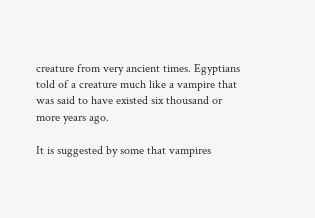creature from very ancient times. Egyptians told of a creature much like a vampire that was said to have existed six thousand or more years ago.

It is suggested by some that vampires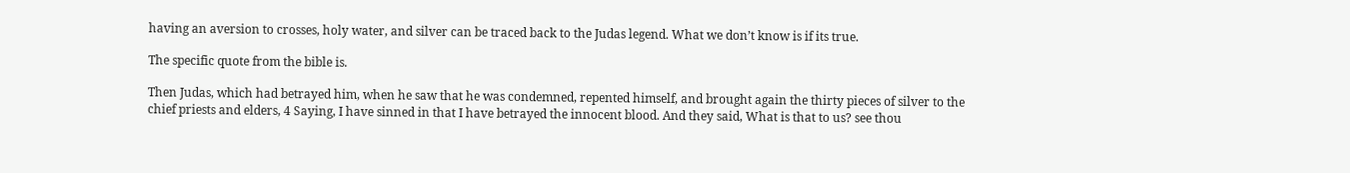having an aversion to crosses, holy water, and silver can be traced back to the Judas legend. What we don’t know is if its true.

The specific quote from the bible is.

Then Judas, which had betrayed him, when he saw that he was condemned, repented himself, and brought again the thirty pieces of silver to the chief priests and elders, 4 Saying, I have sinned in that I have betrayed the innocent blood. And they said, What is that to us? see thou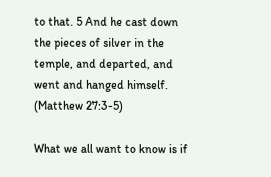to that. 5 And he cast down the pieces of silver in the temple, and departed, and went and hanged himself. (Matthew 27:3-5)

What we all want to know is if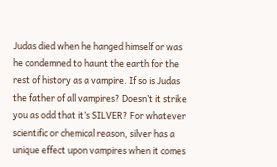Judas died when he hanged himself or was he condemned to haunt the earth for the rest of history as a vampire. If so is Judas the father of all vampires? Doesn’t it strike you as odd that it’s SILVER? For whatever scientific or chemical reason, silver has a unique effect upon vampires when it comes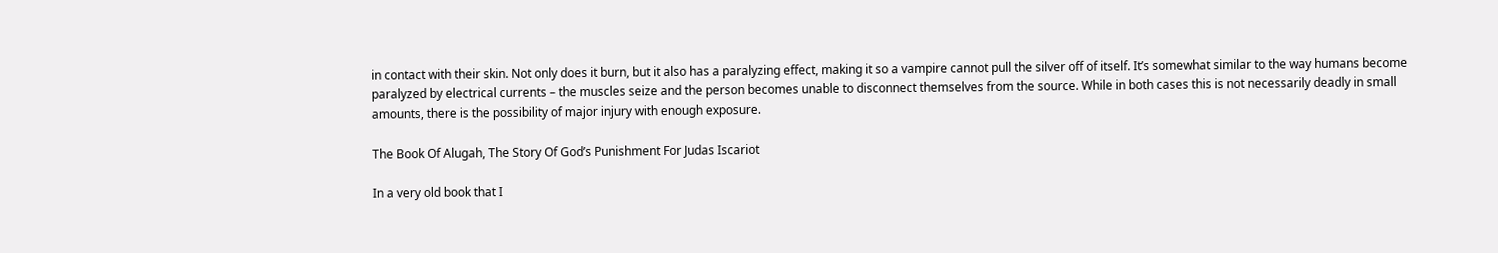in contact with their skin. Not only does it burn, but it also has a paralyzing effect, making it so a vampire cannot pull the silver off of itself. It’s somewhat similar to the way humans become paralyzed by electrical currents – the muscles seize and the person becomes unable to disconnect themselves from the source. While in both cases this is not necessarily deadly in small amounts, there is the possibility of major injury with enough exposure.

The Book Of Alugah, The Story Of God’s Punishment For Judas Iscariot

In a very old book that I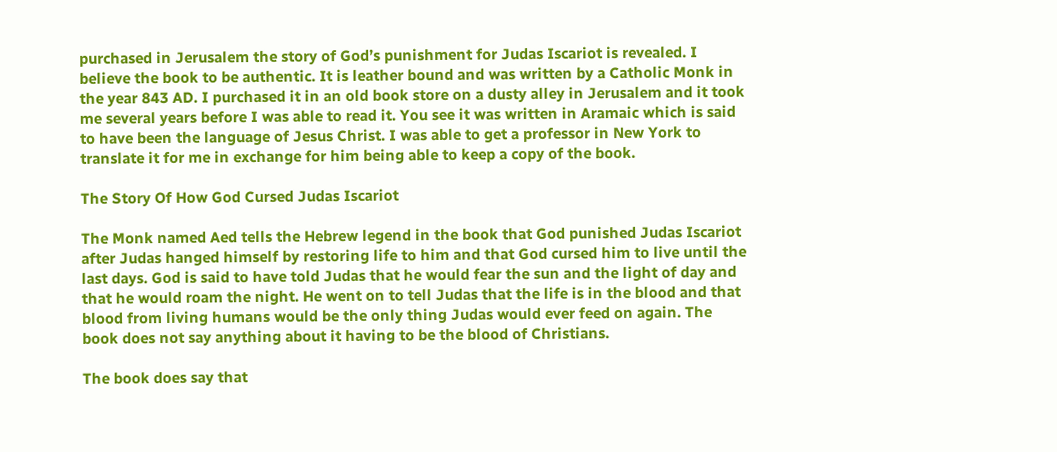purchased in Jerusalem the story of God’s punishment for Judas Iscariot is revealed. I believe the book to be authentic. It is leather bound and was written by a Catholic Monk in the year 843 AD. I purchased it in an old book store on a dusty alley in Jerusalem and it took me several years before I was able to read it. You see it was written in Aramaic which is said to have been the language of Jesus Christ. I was able to get a professor in New York to translate it for me in exchange for him being able to keep a copy of the book.

The Story Of How God Cursed Judas Iscariot

The Monk named Aed tells the Hebrew legend in the book that God punished Judas Iscariot after Judas hanged himself by restoring life to him and that God cursed him to live until the last days. God is said to have told Judas that he would fear the sun and the light of day and that he would roam the night. He went on to tell Judas that the life is in the blood and that blood from living humans would be the only thing Judas would ever feed on again. The book does not say anything about it having to be the blood of Christians.

The book does say that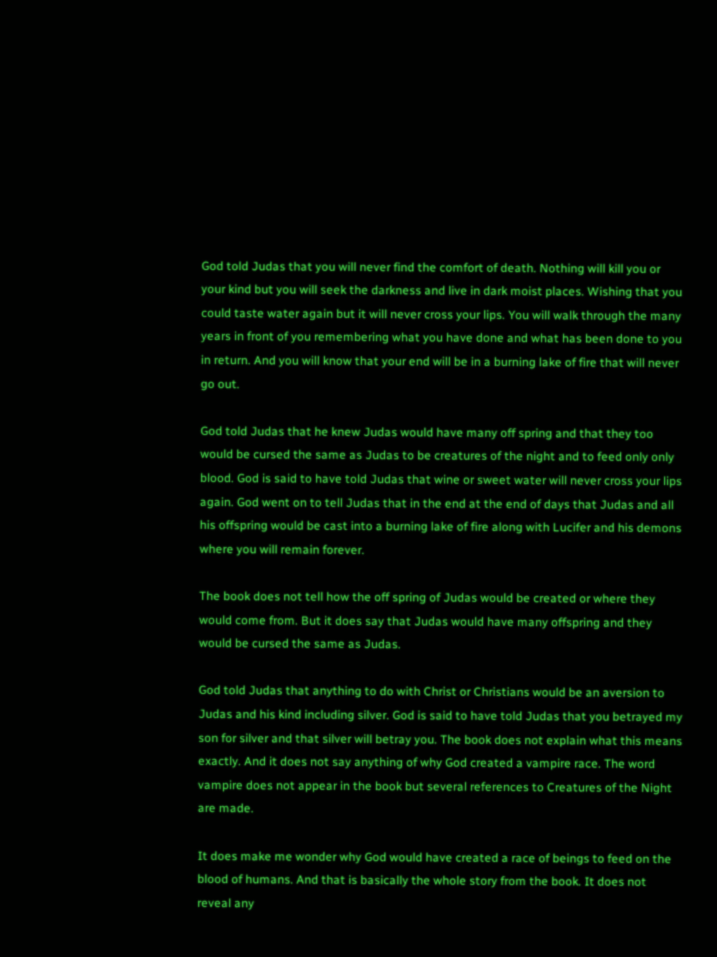God told Judas that you will never find the comfort of death. Nothing will kill you or your kind but you will seek the darkness and live in dark moist places. Wishing that you could taste water again but it will never cross your lips. You will walk through the many years in front of you remembering what you have done and what has been done to you in return. And you will know that your end will be in a burning lake of fire that will never go out.

God told Judas that he knew Judas would have many off spring and that they too would be cursed the same as Judas to be creatures of the night and to feed only only blood. God is said to have told Judas that wine or sweet water will never cross your lips again. God went on to tell Judas that in the end at the end of days that Judas and all his offspring would be cast into a burning lake of fire along with Lucifer and his demons where you will remain forever.

The book does not tell how the off spring of Judas would be created or where they would come from. But it does say that Judas would have many offspring and they would be cursed the same as Judas.

God told Judas that anything to do with Christ or Christians would be an aversion to Judas and his kind including silver. God is said to have told Judas that you betrayed my son for silver and that silver will betray you. The book does not explain what this means exactly. And it does not say anything of why God created a vampire race. The word vampire does not appear in the book but several references to Creatures of the Night are made.

It does make me wonder why God would have created a race of beings to feed on the blood of humans. And that is basically the whole story from the book. It does not reveal any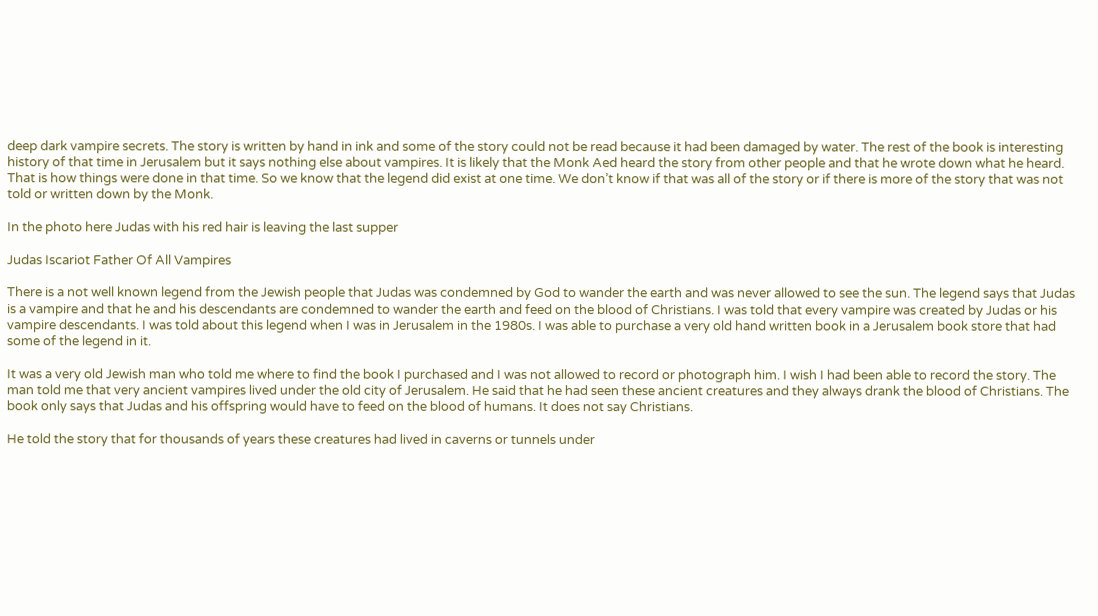deep dark vampire secrets. The story is written by hand in ink and some of the story could not be read because it had been damaged by water. The rest of the book is interesting history of that time in Jerusalem but it says nothing else about vampires. It is likely that the Monk Aed heard the story from other people and that he wrote down what he heard. That is how things were done in that time. So we know that the legend did exist at one time. We don’t know if that was all of the story or if there is more of the story that was not told or written down by the Monk.

In the photo here Judas with his red hair is leaving the last supper

Judas Iscariot Father Of All Vampires

There is a not well known legend from the Jewish people that Judas was condemned by God to wander the earth and was never allowed to see the sun. The legend says that Judas is a vampire and that he and his descendants are condemned to wander the earth and feed on the blood of Christians. I was told that every vampire was created by Judas or his vampire descendants. I was told about this legend when I was in Jerusalem in the 1980s. I was able to purchase a very old hand written book in a Jerusalem book store that had some of the legend in it.

It was a very old Jewish man who told me where to find the book I purchased and I was not allowed to record or photograph him. I wish I had been able to record the story. The man told me that very ancient vampires lived under the old city of Jerusalem. He said that he had seen these ancient creatures and they always drank the blood of Christians. The book only says that Judas and his offspring would have to feed on the blood of humans. It does not say Christians.

He told the story that for thousands of years these creatures had lived in caverns or tunnels under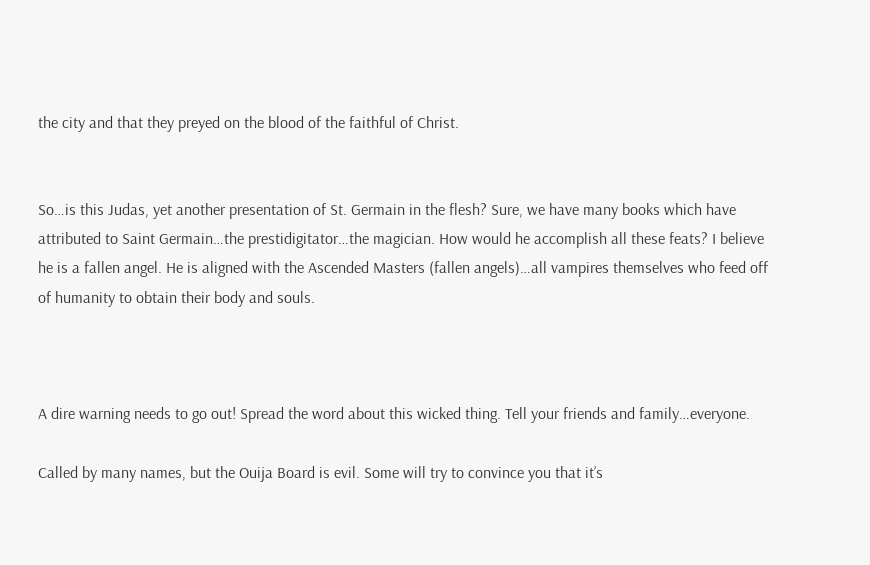the city and that they preyed on the blood of the faithful of Christ.


So…is this Judas, yet another presentation of St. Germain in the flesh? Sure, we have many books which have attributed to Saint Germain…the prestidigitator…the magician. How would he accomplish all these feats? I believe he is a fallen angel. He is aligned with the Ascended Masters (fallen angels)…all vampires themselves who feed off of humanity to obtain their body and souls.



A dire warning needs to go out! Spread the word about this wicked thing. Tell your friends and family…everyone.

Called by many names, but the Ouija Board is evil. Some will try to convince you that it’s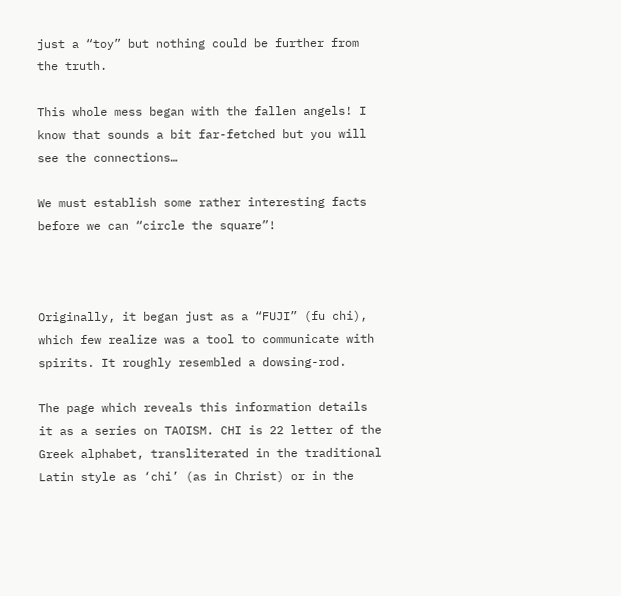just a “toy” but nothing could be further from the truth.

This whole mess began with the fallen angels! I know that sounds a bit far-fetched but you will see the connections…

We must establish some rather interesting facts before we can “circle the square”!



Originally, it began just as a “FUJI” (fu chi), which few realize was a tool to communicate with spirits. It roughly resembled a dowsing-rod.

The page which reveals this information details it as a series on TAOISM. CHI is 22 letter of the Greek alphabet, transliterated in the traditional Latin style as ‘chi’ (as in Christ) or in the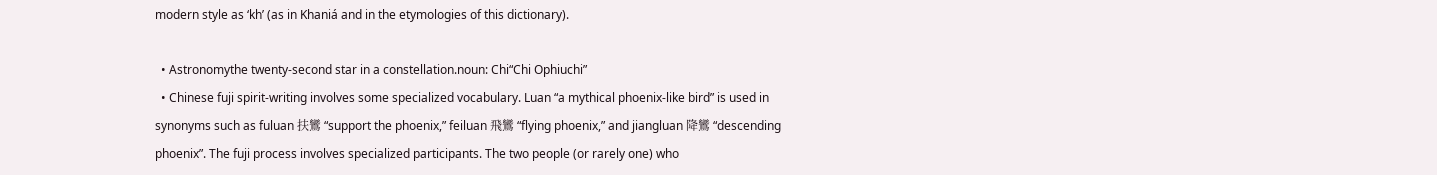modern style as ‘kh’ (as in Khaniá and in the etymologies of this dictionary).

  • Astronomythe twenty-second star in a constellation.noun: Chi“Chi Ophiuchi”
  • Chinese fuji spirit-writing involves some specialized vocabulary. Luan “a mythical phoenix-like bird” is used in synonyms such as fuluan 扶鸞 “support the phoenix,” feiluan 飛鸞 “flying phoenix,” and jiangluan 降鸞 “descending phoenix”. The fuji process involves specialized participants. The two people (or rarely one) who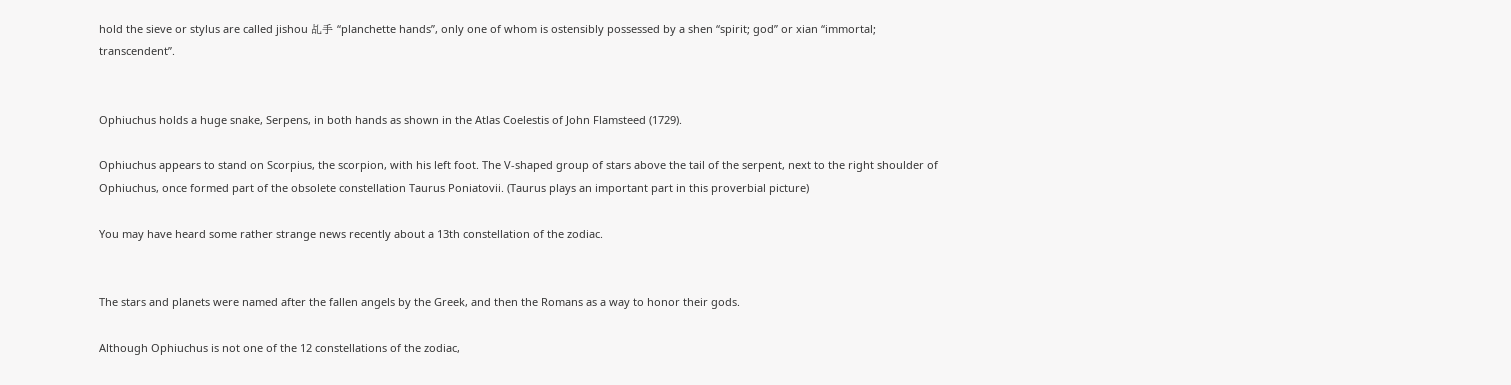hold the sieve or stylus are called jishou 乩手 “planchette hands”, only one of whom is ostensibly possessed by a shen “spirit; god” or xian “immortal; transcendent”.


Ophiuchus holds a huge snake, Serpens, in both hands as shown in the Atlas Coelestis of John Flamsteed (1729).

Ophiuchus appears to stand on Scorpius, the scorpion, with his left foot. The V-shaped group of stars above the tail of the serpent, next to the right shoulder of Ophiuchus, once formed part of the obsolete constellation Taurus Poniatovii. (Taurus plays an important part in this proverbial picture)

You may have heard some rather strange news recently about a 13th constellation of the zodiac.


The stars and planets were named after the fallen angels by the Greek, and then the Romans as a way to honor their gods.

Although Ophiuchus is not one of the 12 constellations of the zodiac,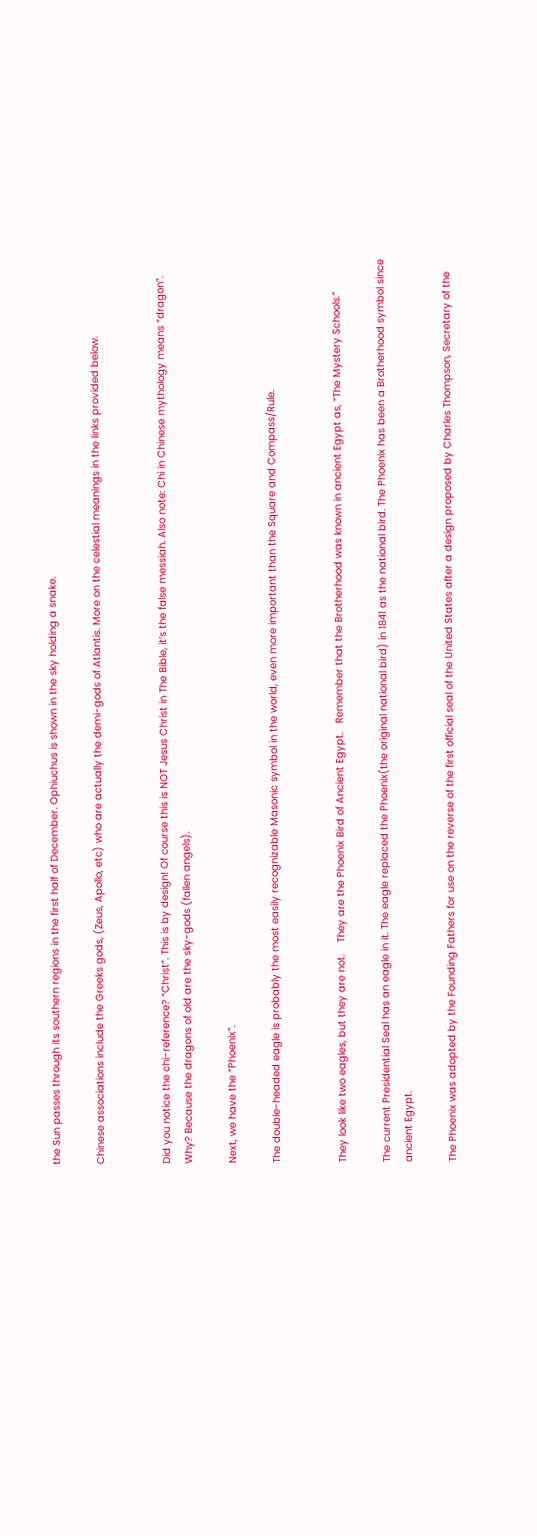the Sun passes through its southern regions in the first half of December. Ophiuchus is shown in the sky holding a snake.

Chinese associations include the Greeks gods, (Zeus, Apollo, etc) who are actually the demi-gods of Atlantis. More on the celestial meanings in the links provided below.


Did you notice the chi-reference? “Christ”. This is by design! Of course this is NOT Jesus Christ in The Bible, it’s the false messiah. Also note: Chi in Chinese mythology means “dragon”. Why? Because the dragons of old are the sky-gods (fallen angels).

Next, we have the “Phoenix”.

The double-headed eagle is probably the most easily recognizable Masonic symbol in the world, even more important than the Square and Compass/Rule.


They look like two eagles, but they are not.    They are the Phoenix Bird of Ancient Egypt.   Remember that the Brotherhood was known in ancient Egypt as, “The Mystery Schools.”

The current Presidential Seal has an eagle in it. The eagle replaced the Phoenix(the original national bird) in 1841 as the national bird. The Phoenix has been a Brotherhood symbol since ancient Egypt.

The Phoenix was adopted by the Founding Fathers for use on the reverse of the first official seal of the United States after a design proposed by Charles Thompson, Secretary of the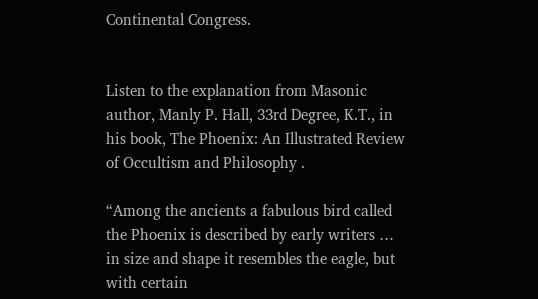Continental Congress.


Listen to the explanation from Masonic author, Manly P. Hall, 33rd Degree, K.T., in his book, The Phoenix: An Illustrated Review of Occultism and Philosophy .

“Among the ancients a fabulous bird called the Phoenix is described by early writers … in size and shape it resembles the eagle, but with certain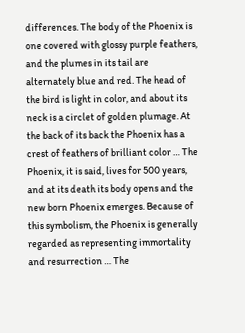differences. The body of the Phoenix is one covered with glossy purple feathers, and the plumes in its tail are alternately blue and red. The head of the bird is light in color, and about its neck is a circlet of golden plumage. At the back of its back the Phoenix has a crest of feathers of brilliant color … The Phoenix, it is said, lives for 500 years, and at its death its body opens and the new born Phoenix emerges. Because of this symbolism, the Phoenix is generally regarded as representing immortality and resurrection … The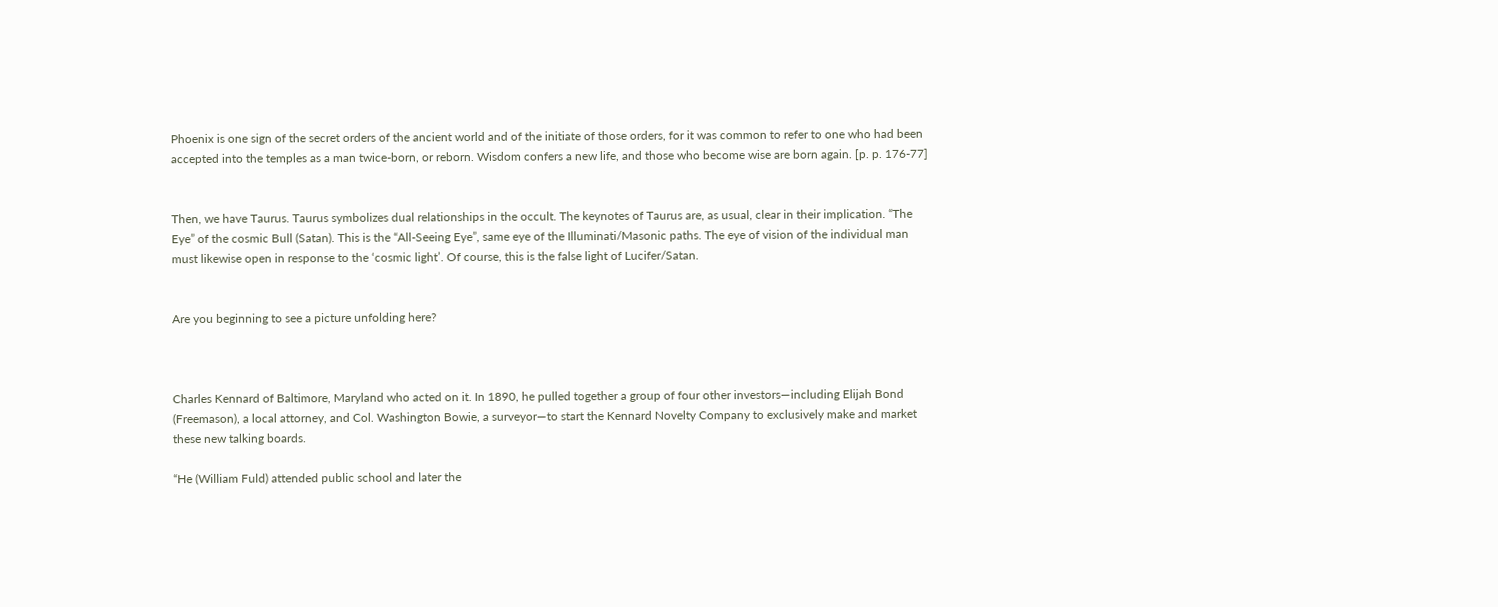Phoenix is one sign of the secret orders of the ancient world and of the initiate of those orders, for it was common to refer to one who had been accepted into the temples as a man twice-born, or reborn. Wisdom confers a new life, and those who become wise are born again. [p. p. 176-77]


Then, we have Taurus. Taurus symbolizes dual relationships in the occult. The keynotes of Taurus are, as usual, clear in their implication. “The Eye” of the cosmic Bull (Satan). This is the “All-Seeing Eye”, same eye of the Illuminati/Masonic paths. The eye of vision of the individual man must likewise open in response to the ‘cosmic light’. Of course, this is the false light of Lucifer/Satan.


Are you beginning to see a picture unfolding here?



Charles Kennard of Baltimore, Maryland who acted on it. In 1890, he pulled together a group of four other investors—including Elijah Bond (Freemason), a local attorney, and Col. Washington Bowie, a surveyor—to start the Kennard Novelty Company to exclusively make and market these new talking boards.

“He (William Fuld) attended public school and later the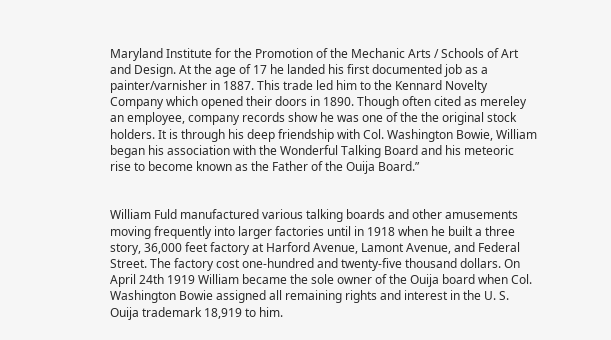Maryland Institute for the Promotion of the Mechanic Arts / Schools of Art and Design. At the age of 17 he landed his first documented job as a painter/varnisher in 1887. This trade led him to the Kennard Novelty Company which opened their doors in 1890. Though often cited as mereley an employee, company records show he was one of the the original stock holders. It is through his deep friendship with Col. Washington Bowie, William began his association with the Wonderful Talking Board and his meteoric rise to become known as the Father of the Ouija Board.”


William Fuld manufactured various talking boards and other amusements moving frequently into larger factories until in 1918 when he built a three story, 36,000 feet factory at Harford Avenue, Lamont Avenue, and Federal Street. The factory cost one-hundred and twenty-five thousand dollars. On April 24th 1919 William became the sole owner of the Ouija board when Col. Washington Bowie assigned all remaining rights and interest in the U. S. Ouija trademark 18,919 to him.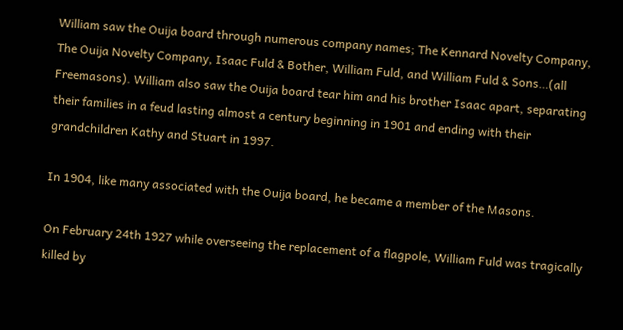William saw the Ouija board through numerous company names; The Kennard Novelty Company, The Ouija Novelty Company, Isaac Fuld & Bother, William Fuld, and William Fuld & Sons…(all Freemasons). William also saw the Ouija board tear him and his brother Isaac apart, separating their families in a feud lasting almost a century beginning in 1901 and ending with their grandchildren Kathy and Stuart in 1997.

In 1904, like many associated with the Ouija board, he became a member of the Masons.

On February 24th 1927 while overseeing the replacement of a flagpole, William Fuld was tragically killed by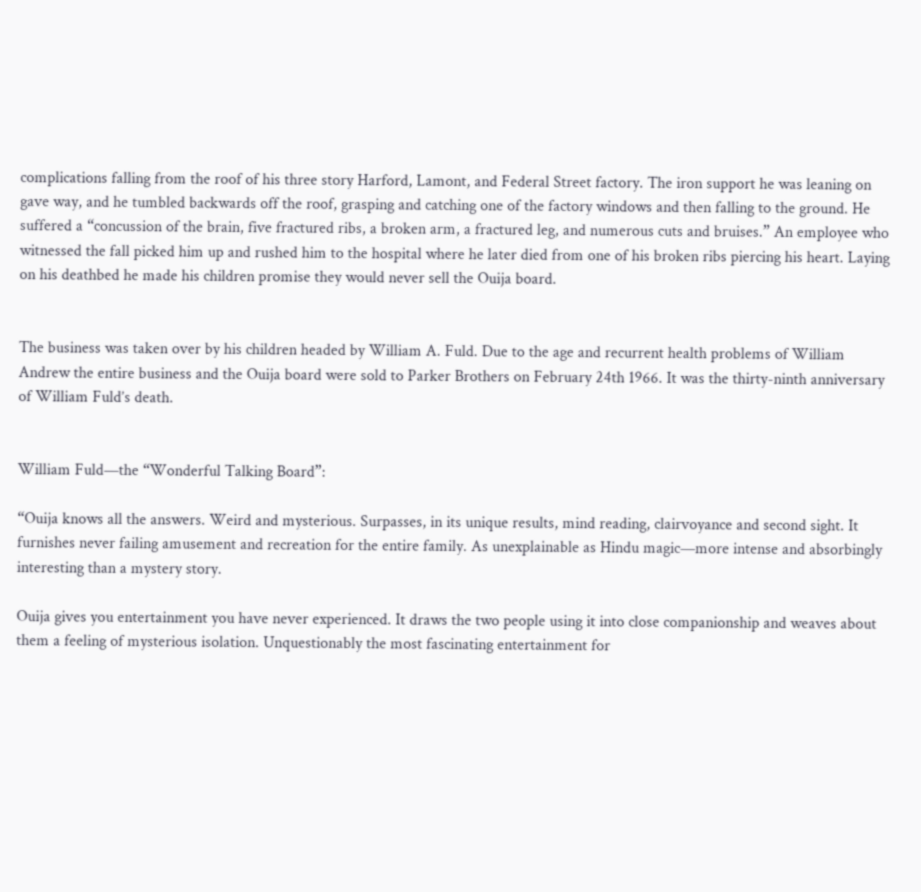complications falling from the roof of his three story Harford, Lamont, and Federal Street factory. The iron support he was leaning on gave way, and he tumbled backwards off the roof, grasping and catching one of the factory windows and then falling to the ground. He suffered a “concussion of the brain, five fractured ribs, a broken arm, a fractured leg, and numerous cuts and bruises.” An employee who witnessed the fall picked him up and rushed him to the hospital where he later died from one of his broken ribs piercing his heart. Laying on his deathbed he made his children promise they would never sell the Ouija board.


The business was taken over by his children headed by William A. Fuld. Due to the age and recurrent health problems of William Andrew the entire business and the Ouija board were sold to Parker Brothers on February 24th 1966. It was the thirty-ninth anniversary of William Fuld’s death.


William Fuld—the “Wonderful Talking Board”:

“Ouija knows all the answers. Weird and mysterious. Surpasses, in its unique results, mind reading, clairvoyance and second sight. It furnishes never failing amusement and recreation for the entire family. As unexplainable as Hindu magic—more intense and absorbingly interesting than a mystery story.

Ouija gives you entertainment you have never experienced. It draws the two people using it into close companionship and weaves about them a feeling of mysterious isolation. Unquestionably the most fascinating entertainment for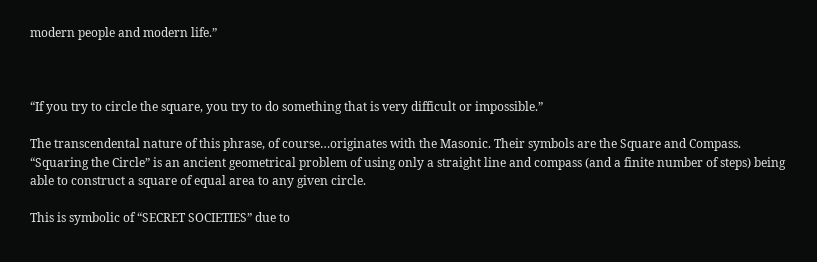modern people and modern life.”



“If you try to circle the square, you try to do something that is very difficult or impossible.”

The transcendental nature of this phrase, of course…originates with the Masonic. Their symbols are the Square and Compass. “Squaring the Circle” is an ancient geometrical problem of using only a straight line and compass (and a finite number of steps) being able to construct a square of equal area to any given circle.

This is symbolic of “SECRET SOCIETIES” due to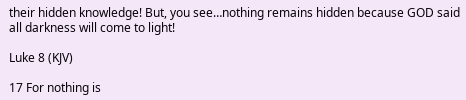their hidden knowledge! But, you see…nothing remains hidden because GOD said all darkness will come to light!

Luke 8 (KJV)

17 For nothing is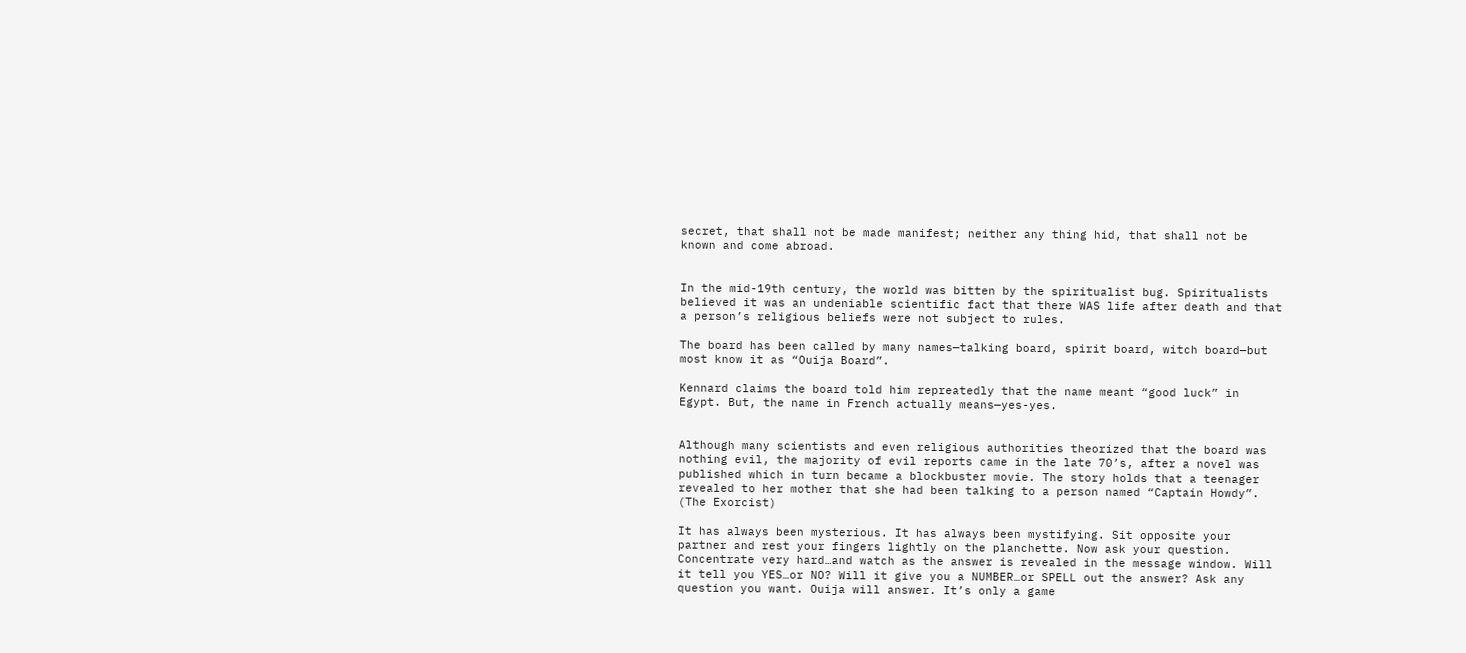secret, that shall not be made manifest; neither any thing hid, that shall not be known and come abroad.


In the mid-19th century, the world was bitten by the spiritualist bug. Spiritualists believed it was an undeniable scientific fact that there WAS life after death and that a person’s religious beliefs were not subject to rules.

The board has been called by many names—talking board, spirit board, witch board—but most know it as “Ouija Board”.

Kennard claims the board told him repreatedly that the name meant “good luck” in Egypt. But, the name in French actually means—yes-yes.


Although many scientists and even religious authorities theorized that the board was nothing evil, the majority of evil reports came in the late 70’s, after a novel was published which in turn became a blockbuster movie. The story holds that a teenager revealed to her mother that she had been talking to a person named “Captain Howdy”. (The Exorcist)

It has always been mysterious. It has always been mystifying. Sit opposite your partner and rest your fingers lightly on the planchette. Now ask your question. Concentrate very hard…and watch as the answer is revealed in the message window. Will it tell you YES…or NO? Will it give you a NUMBER…or SPELL out the answer? Ask any question you want. Ouija will answer. It’s only a game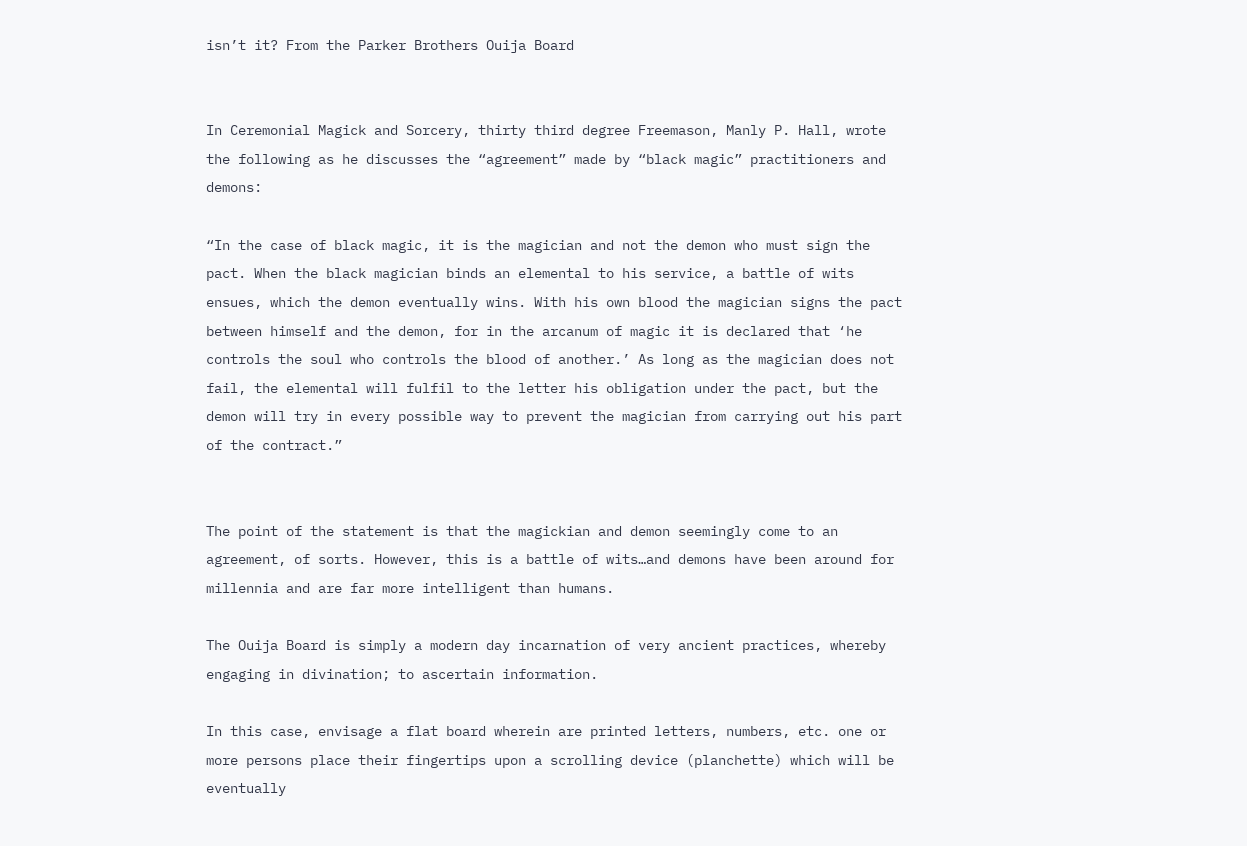isn’t it? From the Parker Brothers Ouija Board


In Ceremonial Magick and Sorcery, thirty third degree Freemason, Manly P. Hall, wrote the following as he discusses the “agreement” made by “black magic” practitioners and demons:

“In the case of black magic, it is the magician and not the demon who must sign the pact. When the black magician binds an elemental to his service, a battle of wits ensues, which the demon eventually wins. With his own blood the magician signs the pact between himself and the demon, for in the arcanum of magic it is declared that ‘he controls the soul who controls the blood of another.’ As long as the magician does not fail, the elemental will fulfil to the letter his obligation under the pact, but the demon will try in every possible way to prevent the magician from carrying out his part of the contract.”


The point of the statement is that the magickian and demon seemingly come to an agreement, of sorts. However, this is a battle of wits…and demons have been around for millennia and are far more intelligent than humans.

The Ouija Board is simply a modern day incarnation of very ancient practices, whereby engaging in divination; to ascertain information.

In this case, envisage a flat board wherein are printed letters, numbers, etc. one or more persons place their fingertips upon a scrolling device (planchette) which will be eventually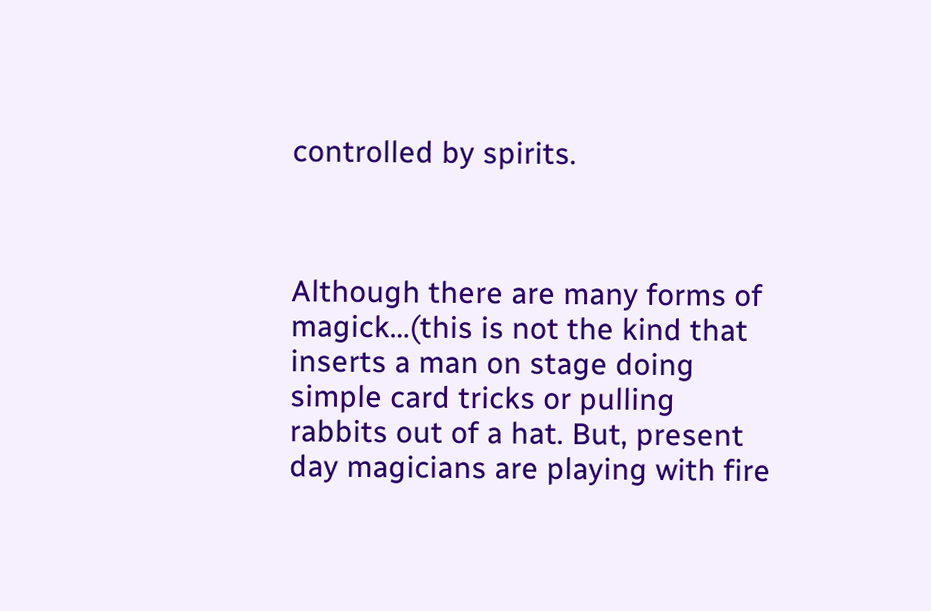controlled by spirits.



Although there are many forms of magick…(this is not the kind that inserts a man on stage doing simple card tricks or pulling rabbits out of a hat. But, present day magicians are playing with fire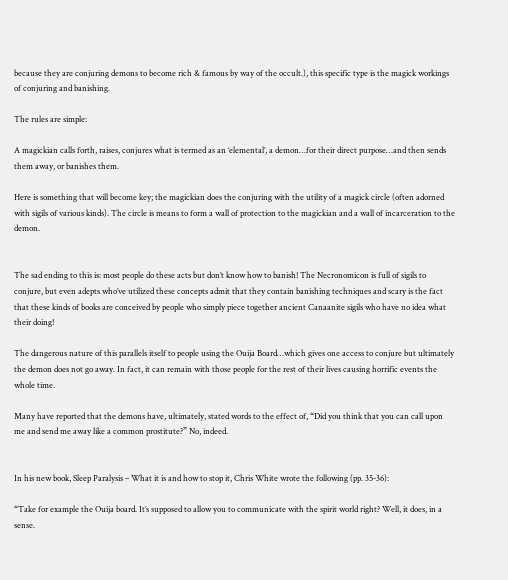because they are conjuring demons to become rich & famous by way of the occult.), this specific type is the magick workings of conjuring and banishing.

The rules are simple:

A magickian calls forth, raises, conjures what is termed as an ‘elemental’, a demon…for their direct purpose…and then sends them away, or banishes them.

Here is something that will become key; the magickian does the conjuring with the utility of a magick circle (often adorned with sigils of various kinds). The circle is means to form a wall of protection to the magickian and a wall of incarceration to the demon.


The sad ending to this is: most people do these acts but don’t know how to banish! The Necronomicon is full of sigils to conjure, but even adepts who’ve utilized these concepts admit that they contain banishing techniques and scary is the fact that these kinds of books are conceived by people who simply piece together ancient Canaanite sigils who have no idea what their doing!

The dangerous nature of this parallels itself to people using the Ouija Board…which gives one access to conjure but ultimately the demon does not go away. In fact, it can remain with those people for the rest of their lives causing horrific events the whole time.

Many have reported that the demons have, ultimately, stated words to the effect of, “Did you think that you can call upon me and send me away like a common prostitute?” No, indeed.


In his new book, Sleep Paralysis – What it is and how to stop it, Chris White wrote the following (pp. 35-36):

“Take for example the Ouija board. It’s supposed to allow you to communicate with the spirit world right? Well, it does, in a sense.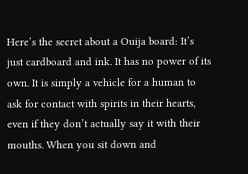Here’s the secret about a Ouija board: It’s just cardboard and ink. It has no power of its own. It is simply a vehicle for a human to ask for contact with spirits in their hearts, even if they don’t actually say it with their mouths. When you sit down and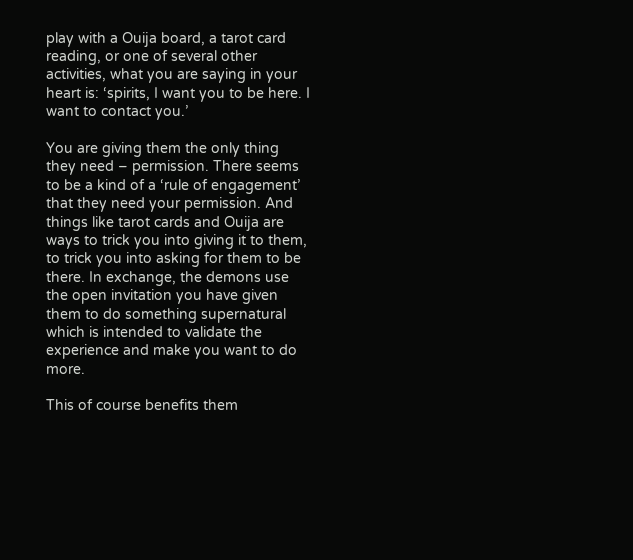play with a Ouija board, a tarot card reading, or one of several other activities, what you are saying in your heart is: ‘spirits, I want you to be here. I want to contact you.’

You are giving them the only thing they need – permission. There seems to be a kind of a ‘rule of engagement’ that they need your permission. And things like tarot cards and Ouija are ways to trick you into giving it to them, to trick you into asking for them to be there. In exchange, the demons use the open invitation you have given them to do something supernatural which is intended to validate the experience and make you want to do more.

This of course benefits them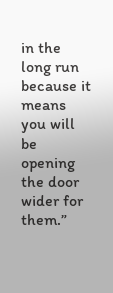in the long run because it means you will be opening the door wider for them.”